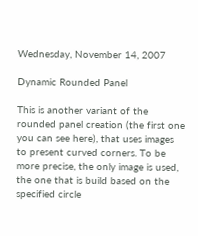Wednesday, November 14, 2007

Dynamic Rounded Panel

This is another variant of the rounded panel creation (the first one you can see here), that uses images to present curved corners. To be more precise, the only image is used, the one that is build based on the specified circle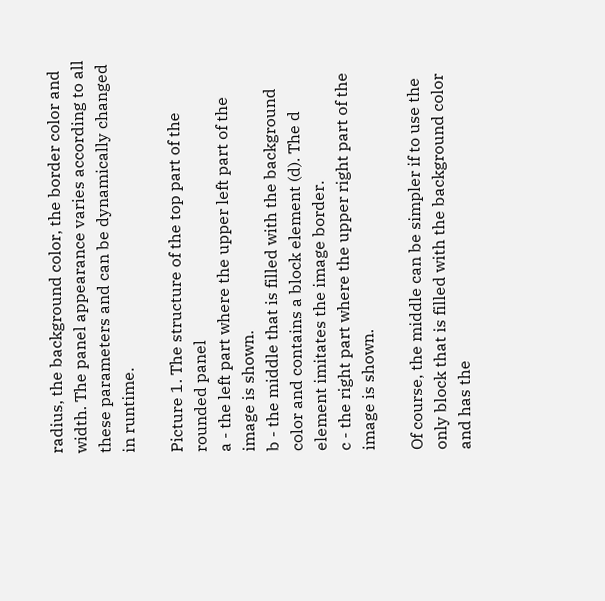radius, the background color, the border color and width. The panel appearance varies according to all these parameters and can be dynamically changed in runtime.

Picture 1. The structure of the top part of the rounded panel
a - the left part where the upper left part of the image is shown.
b - the middle that is filled with the background color and contains a block element (d). The d element imitates the image border.
c - the right part where the upper right part of the image is shown.

Of course, the middle can be simpler if to use the only block that is filled with the background color and has the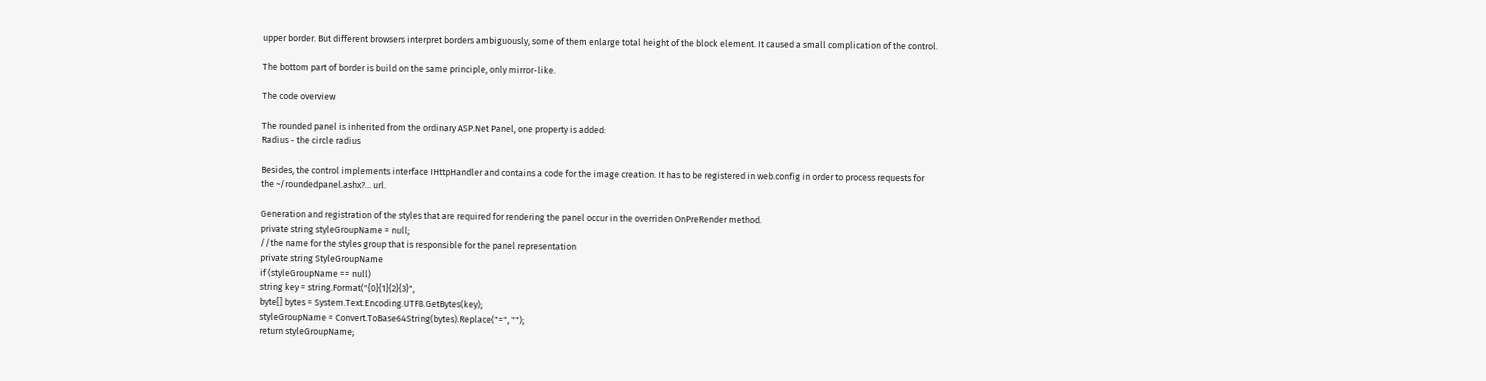upper border. But different browsers interpret borders ambiguously, some of them enlarge total height of the block element. It caused a small complication of the control.

The bottom part of border is build on the same principle, only mirror-like.

The code overview

The rounded panel is inherited from the ordinary ASP.Net Panel, one property is added:
Radius - the circle radius

Besides, the control implements interface IHttpHandler and contains a code for the image creation. It has to be registered in web.config in order to process requests for the ~/roundedpanel.ashx?... url.

Generation and registration of the styles that are required for rendering the panel occur in the overriden OnPreRender method.
private string styleGroupName = null;
//the name for the styles group that is responsible for the panel representation
private string StyleGroupName
if (styleGroupName == null)
string key = string.Format("{0}{1}{2}{3}",
byte[] bytes = System.Text.Encoding.UTF8.GetBytes(key);
styleGroupName = Convert.ToBase64String(bytes).Replace("=", "");
return styleGroupName;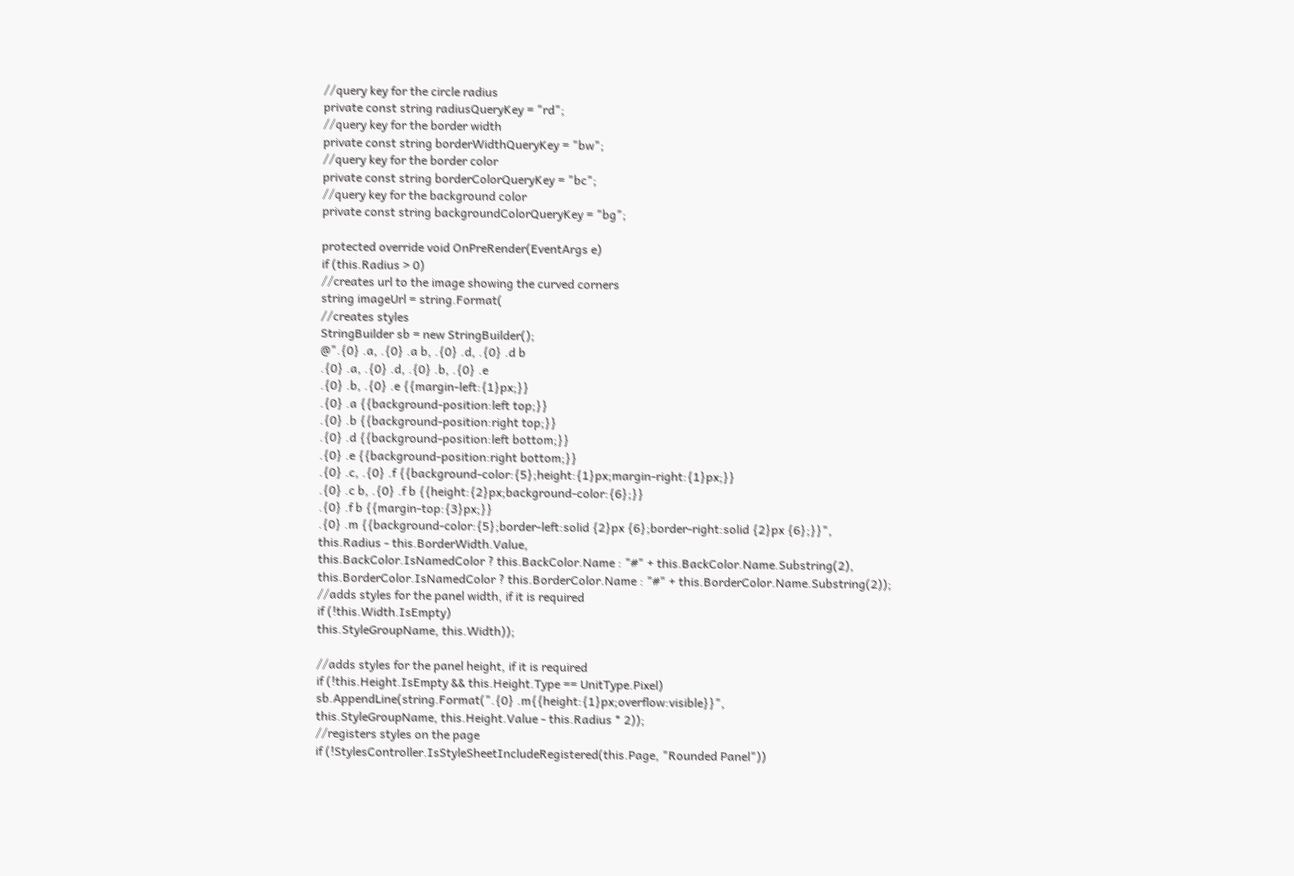//query key for the circle radius
private const string radiusQueryKey = "rd";
//query key for the border width
private const string borderWidthQueryKey = "bw";
//query key for the border color
private const string borderColorQueryKey = "bc";
//query key for the background color
private const string backgroundColorQueryKey = "bg";

protected override void OnPreRender(EventArgs e)
if (this.Radius > 0)
//creates url to the image showing the curved corners
string imageUrl = string.Format(
//creates styles
StringBuilder sb = new StringBuilder();
@".{0} .a, .{0} .a b, .{0} .d, .{0} .d b
.{0} .a, .{0} .d, .{0} .b, .{0} .e
.{0} .b, .{0} .e {{margin-left:{1}px;}}
.{0} .a {{background-position:left top;}}
.{0} .b {{background-position:right top;}}
.{0} .d {{background-position:left bottom;}}
.{0} .e {{background-position:right bottom;}}
.{0} .c, .{0} .f {{background-color:{5};height:{1}px;margin-right:{1}px;}}
.{0} .c b, .{0} .f b {{height:{2}px;background-color:{6};}}
.{0} .f b {{margin-top:{3}px;}}
.{0} .m {{background-color:{5};border-left:solid {2}px {6};border-right:solid {2}px {6};}}",
this.Radius - this.BorderWidth.Value,
this.BackColor.IsNamedColor ? this.BackColor.Name : "#" + this.BackColor.Name.Substring(2),
this.BorderColor.IsNamedColor ? this.BorderColor.Name : "#" + this.BorderColor.Name.Substring(2));
//adds styles for the panel width, if it is required
if (!this.Width.IsEmpty)
this.StyleGroupName, this.Width));

//adds styles for the panel height, if it is required
if (!this.Height.IsEmpty && this.Height.Type == UnitType.Pixel)
sb.AppendLine(string.Format(".{0} .m{{height:{1}px;overflow:visible}}",
this.StyleGroupName, this.Height.Value - this.Radius * 2));
//registers styles on the page
if (!StylesController.IsStyleSheetIncludeRegistered(this.Page, "Rounded Panel"))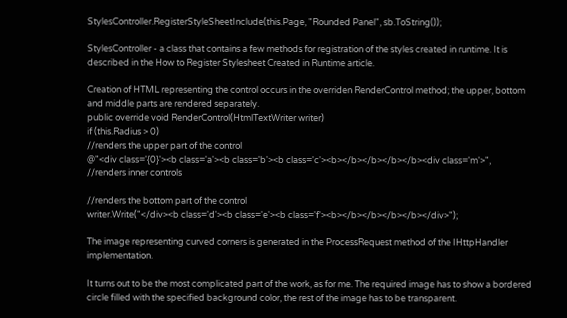StylesController.RegisterStyleSheetInclude(this.Page, "Rounded Panel", sb.ToString());

StylesController - a class that contains a few methods for registration of the styles created in runtime. It is described in the How to Register Stylesheet Created in Runtime article.

Creation of HTML representing the control occurs in the overriden RenderControl method; the upper, bottom and middle parts are rendered separately.
public override void RenderControl(HtmlTextWriter writer)
if (this.Radius > 0)
//renders the upper part of the control
@"<div class='{0}'><b class='a'><b class='b'><b class='c'><b></b></b></b></b><div class='m'>",
//renders inner controls

//renders the bottom part of the control
writer.Write("</div><b class='d'><b class='e'><b class='f'><b></b></b></b></b></div>");

The image representing curved corners is generated in the ProcessRequest method of the IHttpHandler implementation.

It turns out to be the most complicated part of the work, as for me. The required image has to show a bordered circle filled with the specified background color, the rest of the image has to be transparent.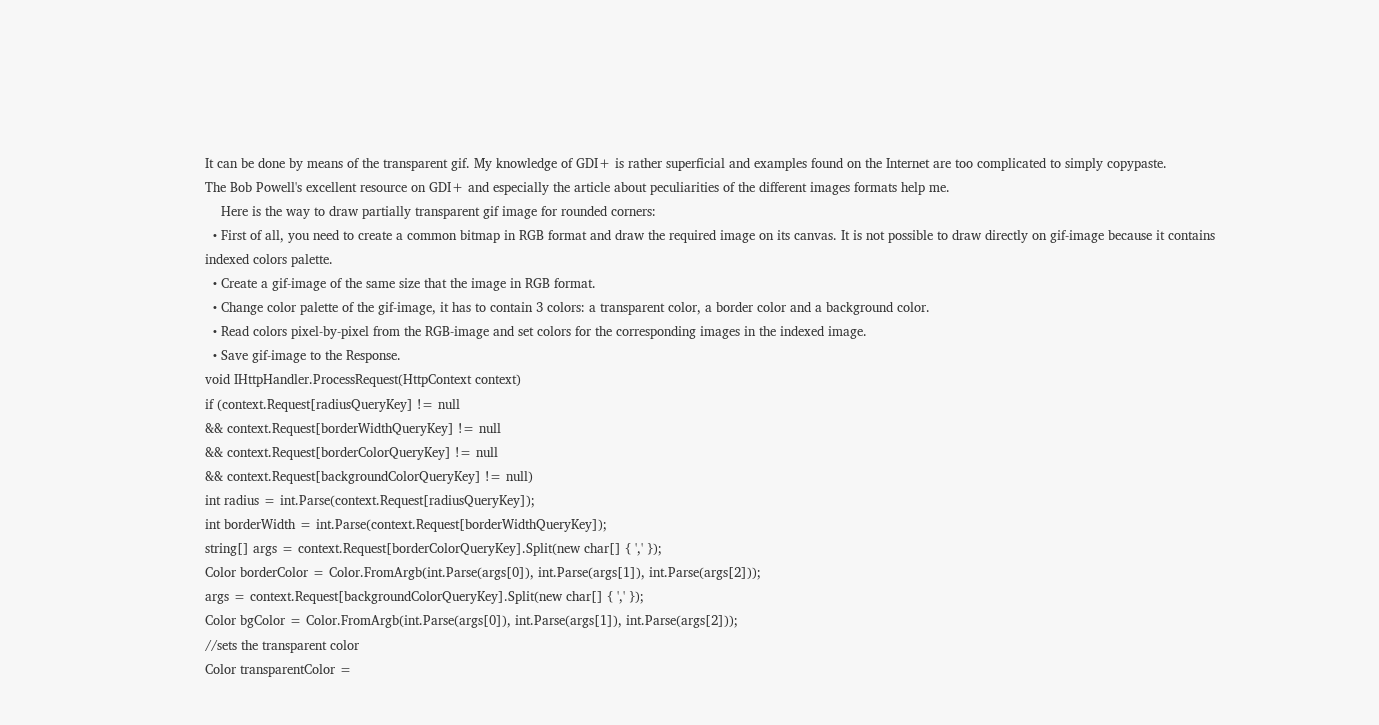It can be done by means of the transparent gif. My knowledge of GDI+ is rather superficial and examples found on the Internet are too complicated to simply copypaste.
The Bob Powell's excellent resource on GDI+ and especially the article about peculiarities of the different images formats help me.
    Here is the way to draw partially transparent gif image for rounded corners:
  • First of all, you need to create a common bitmap in RGB format and draw the required image on its canvas. It is not possible to draw directly on gif-image because it contains indexed colors palette.
  • Create a gif-image of the same size that the image in RGB format.
  • Change color palette of the gif-image, it has to contain 3 colors: a transparent color, a border color and a background color.
  • Read colors pixel-by-pixel from the RGB-image and set colors for the corresponding images in the indexed image.
  • Save gif-image to the Response.
void IHttpHandler.ProcessRequest(HttpContext context)
if (context.Request[radiusQueryKey] != null
&& context.Request[borderWidthQueryKey] != null
&& context.Request[borderColorQueryKey] != null
&& context.Request[backgroundColorQueryKey] != null)
int radius = int.Parse(context.Request[radiusQueryKey]);
int borderWidth = int.Parse(context.Request[borderWidthQueryKey]);
string[] args = context.Request[borderColorQueryKey].Split(new char[] { ',' });
Color borderColor = Color.FromArgb(int.Parse(args[0]), int.Parse(args[1]), int.Parse(args[2]));
args = context.Request[backgroundColorQueryKey].Split(new char[] { ',' });
Color bgColor = Color.FromArgb(int.Parse(args[0]), int.Parse(args[1]), int.Parse(args[2]));
//sets the transparent color
Color transparentColor =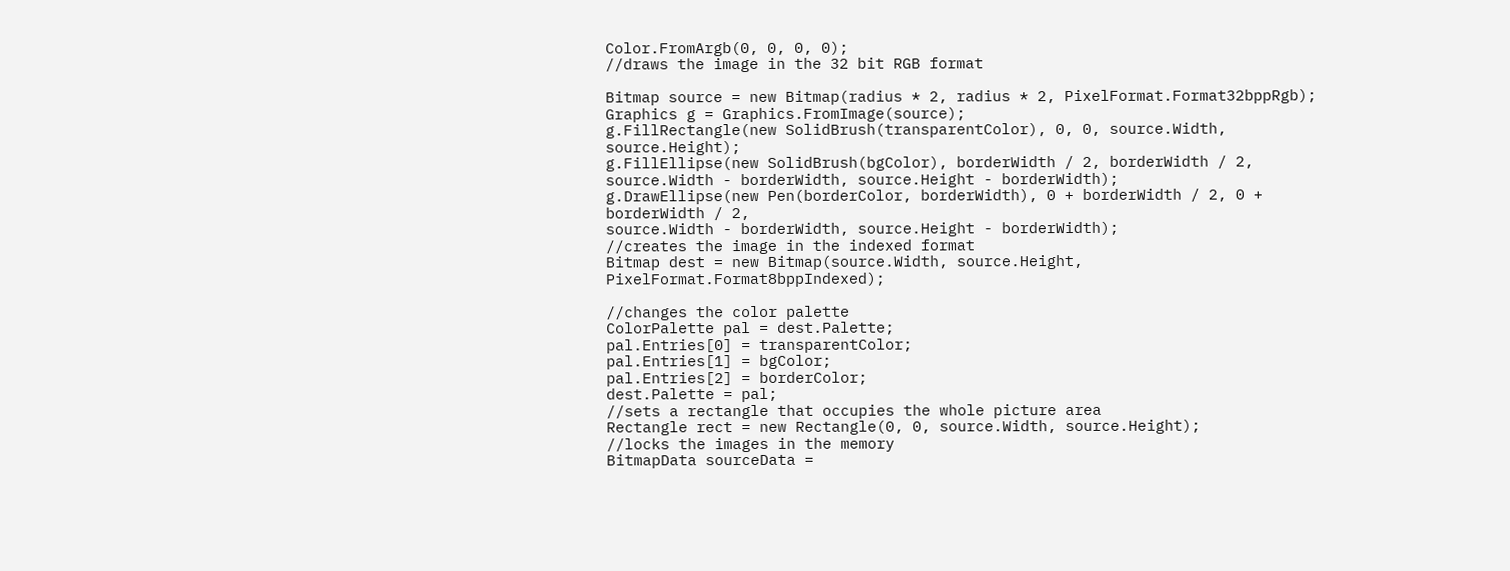Color.FromArgb(0, 0, 0, 0);
//draws the image in the 32 bit RGB format

Bitmap source = new Bitmap(radius * 2, radius * 2, PixelFormat.Format32bppRgb);
Graphics g = Graphics.FromImage(source);
g.FillRectangle(new SolidBrush(transparentColor), 0, 0, source.Width, source.Height);
g.FillEllipse(new SolidBrush(bgColor), borderWidth / 2, borderWidth / 2,
source.Width - borderWidth, source.Height - borderWidth);
g.DrawEllipse(new Pen(borderColor, borderWidth), 0 + borderWidth / 2, 0 + borderWidth / 2,
source.Width - borderWidth, source.Height - borderWidth);
//creates the image in the indexed format
Bitmap dest = new Bitmap(source.Width, source.Height, PixelFormat.Format8bppIndexed);

//changes the color palette
ColorPalette pal = dest.Palette;
pal.Entries[0] = transparentColor;
pal.Entries[1] = bgColor;
pal.Entries[2] = borderColor;
dest.Palette = pal;
//sets a rectangle that occupies the whole picture area
Rectangle rect = new Rectangle(0, 0, source.Width, source.Height);
//locks the images in the memory
BitmapData sourceData =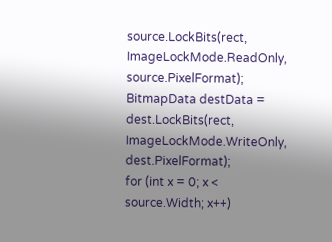source.LockBits(rect, ImageLockMode.ReadOnly, source.PixelFormat);
BitmapData destData = dest.LockBits(rect, ImageLockMode.WriteOnly, dest.PixelFormat);
for (int x = 0; x < source.Width; x++)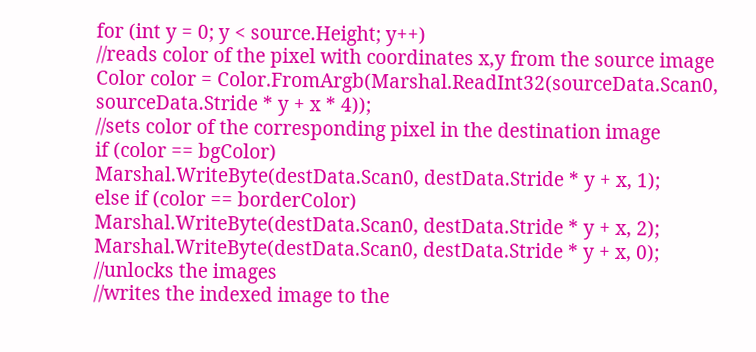for (int y = 0; y < source.Height; y++)
//reads color of the pixel with coordinates x,y from the source image
Color color = Color.FromArgb(Marshal.ReadInt32(sourceData.Scan0, sourceData.Stride * y + x * 4));
//sets color of the corresponding pixel in the destination image
if (color == bgColor)
Marshal.WriteByte(destData.Scan0, destData.Stride * y + x, 1);
else if (color == borderColor)
Marshal.WriteByte(destData.Scan0, destData.Stride * y + x, 2);
Marshal.WriteByte(destData.Scan0, destData.Stride * y + x, 0);
//unlocks the images
//writes the indexed image to the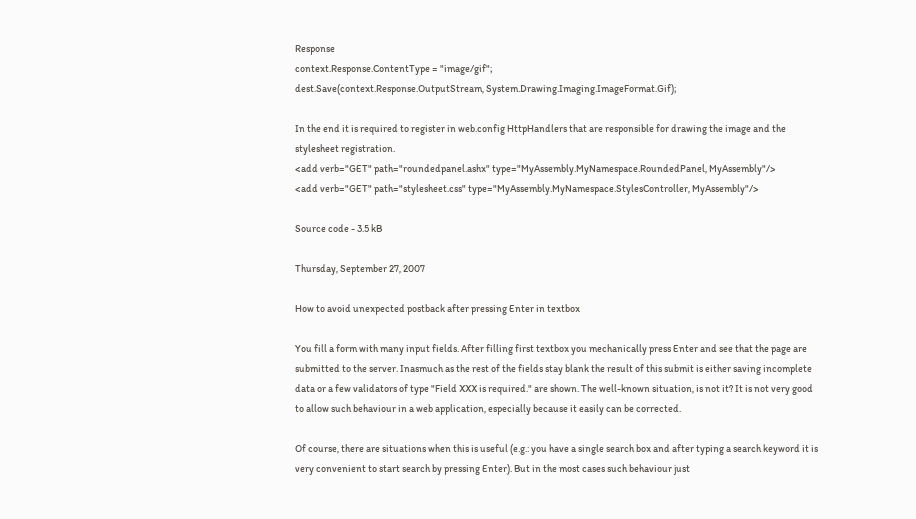Response
context.Response.ContentType = "image/gif";
dest.Save(context.Response.OutputStream, System.Drawing.Imaging.ImageFormat.Gif);

In the end it is required to register in web.config HttpHandlers that are responsible for drawing the image and the stylesheet registration.
<add verb="GET" path="roundedpanel.ashx" type="MyAssembly.MyNamespace.RoundedPanel, MyAssembly"/>
<add verb="GET" path="stylesheet.css" type="MyAssembly.MyNamespace.StylesController, MyAssembly"/>

Source code - 3.5 kB

Thursday, September 27, 2007

How to avoid unexpected postback after pressing Enter in textbox

You fill a form with many input fields. After filling first textbox you mechanically press Enter and see that the page are submitted to the server. Inasmuch as the rest of the fields stay blank the result of this submit is either saving incomplete data or a few validators of type "Field XXX is required." are shown. The well-known situation, is not it? It is not very good to allow such behaviour in a web application, especially because it easily can be corrected.

Of course, there are situations when this is useful (e.g.: you have a single search box and after typing a search keyword it is very convenient to start search by pressing Enter). But in the most cases such behaviour just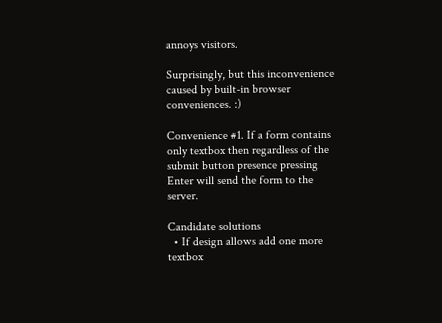annoys visitors.

Surprisingly, but this inconvenience caused by built-in browser conveniences. :)

Convenience #1. If a form contains only textbox then regardless of the submit button presence pressing Enter will send the form to the server.

Candidate solutions
  • If design allows add one more textbox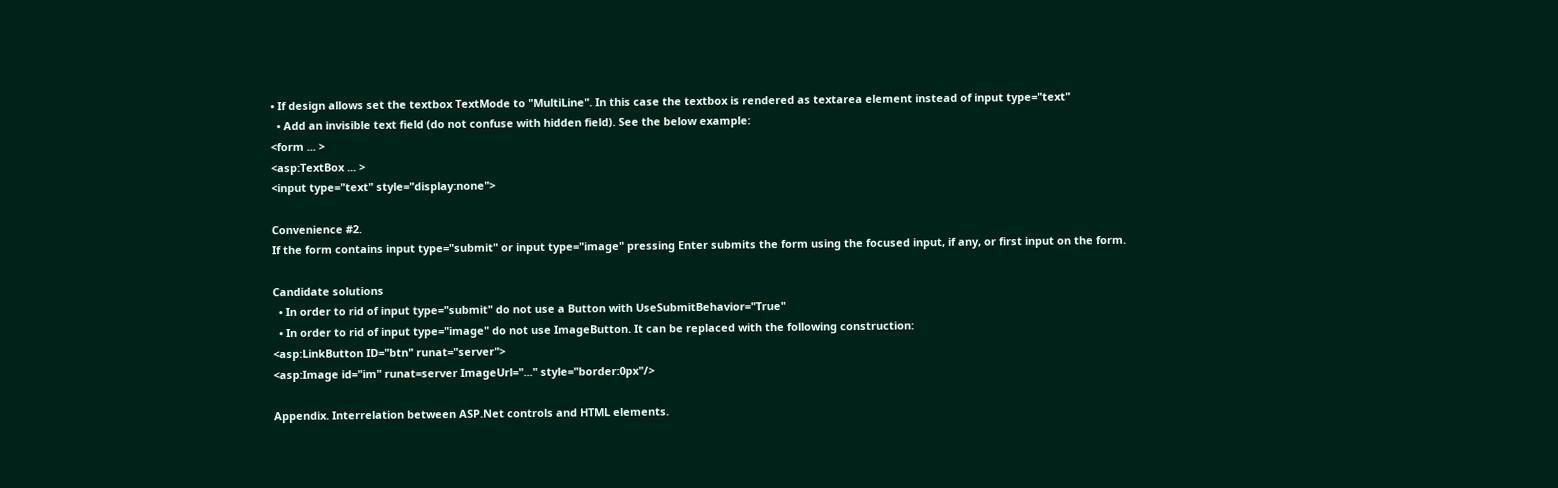• If design allows set the textbox TextMode to "MultiLine". In this case the textbox is rendered as textarea element instead of input type="text"
  • Add an invisible text field (do not confuse with hidden field). See the below example:
<form ... >
<asp:TextBox ... >
<input type="text" style="display:none">

Convenience #2.
If the form contains input type="submit" or input type="image" pressing Enter submits the form using the focused input, if any, or first input on the form.

Candidate solutions
  • In order to rid of input type="submit" do not use a Button with UseSubmitBehavior="True"
  • In order to rid of input type="image" do not use ImageButton. It can be replaced with the following construction:
<asp:LinkButton ID="btn" runat="server">
<asp:Image id="im" runat=server ImageUrl="..." style="border:0px"/>

Appendix. Interrelation between ASP.Net controls and HTML elements.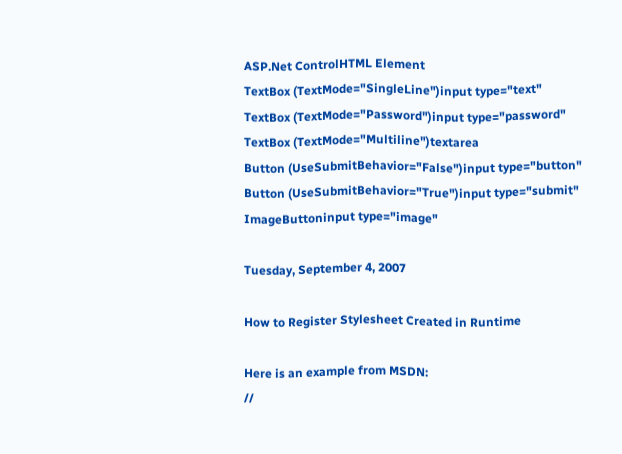ASP.Net ControlHTML Element
TextBox (TextMode="SingleLine")input type="text"
TextBox (TextMode="Password")input type="password"
TextBox (TextMode="Multiline")textarea
Button (UseSubmitBehavior="False")input type="button"
Button (UseSubmitBehavior="True")input type="submit"
ImageButtoninput type="image"

Tuesday, September 4, 2007

How to Register Stylesheet Created in Runtime

Here is an example from MSDN:
//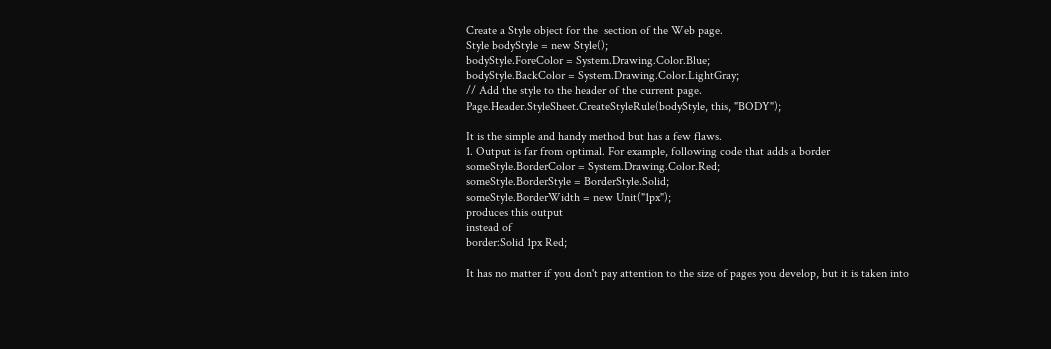Create a Style object for the  section of the Web page.
Style bodyStyle = new Style();
bodyStyle.ForeColor = System.Drawing.Color.Blue;
bodyStyle.BackColor = System.Drawing.Color.LightGray;
// Add the style to the header of the current page.
Page.Header.StyleSheet.CreateStyleRule(bodyStyle, this, "BODY");

It is the simple and handy method but has a few flaws.
1. Output is far from optimal. For example, following code that adds a border
someStyle.BorderColor = System.Drawing.Color.Red;
someStyle.BorderStyle = BorderStyle.Solid;
someStyle.BorderWidth = new Unit("1px");
produces this output
instead of
border:Solid 1px Red;

It has no matter if you don't pay attention to the size of pages you develop, but it is taken into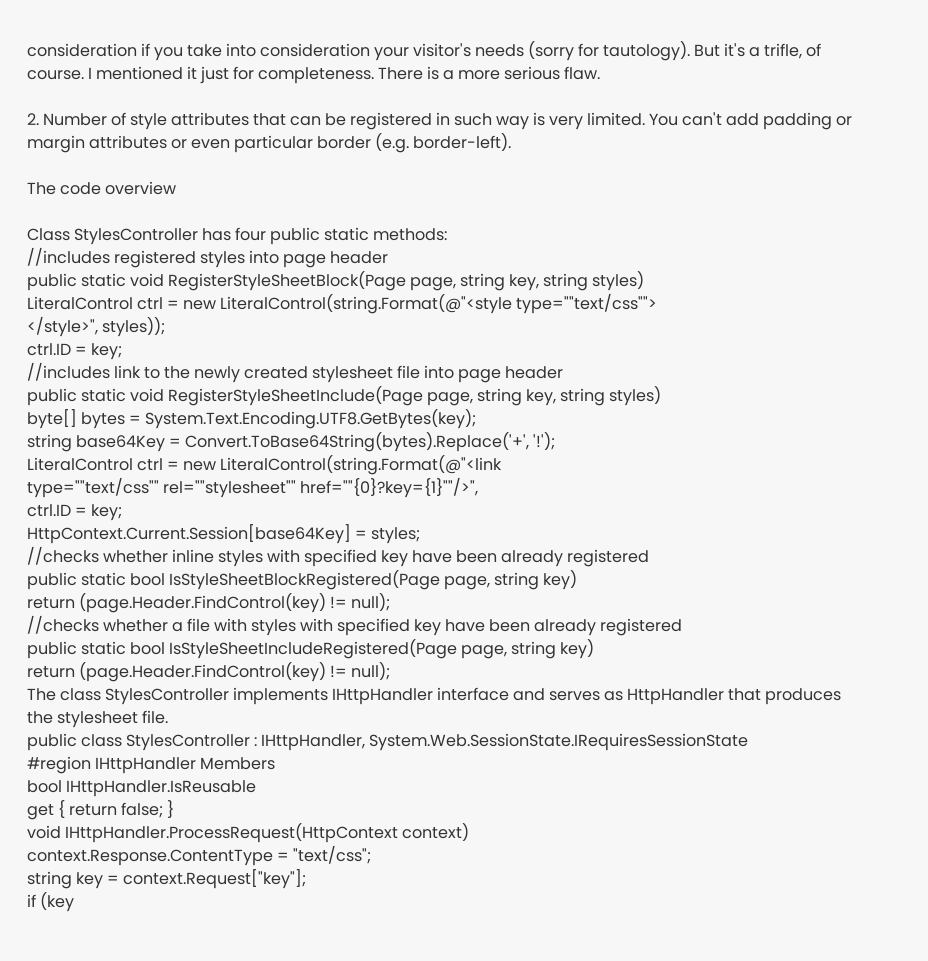consideration if you take into consideration your visitor's needs (sorry for tautology). But it's a trifle, of course. I mentioned it just for completeness. There is a more serious flaw.

2. Number of style attributes that can be registered in such way is very limited. You can't add padding or margin attributes or even particular border (e.g. border-left).

The code overview

Class StylesController has four public static methods:
//includes registered styles into page header
public static void RegisterStyleSheetBlock(Page page, string key, string styles)
LiteralControl ctrl = new LiteralControl(string.Format(@"<style type=""text/css"">
</style>", styles));
ctrl.ID = key;
//includes link to the newly created stylesheet file into page header
public static void RegisterStyleSheetInclude(Page page, string key, string styles)
byte[] bytes = System.Text.Encoding.UTF8.GetBytes(key);
string base64Key = Convert.ToBase64String(bytes).Replace('+', '!');
LiteralControl ctrl = new LiteralControl(string.Format(@"<link
type=""text/css"" rel=""stylesheet"" href=""{0}?key={1}""/>",
ctrl.ID = key;
HttpContext.Current.Session[base64Key] = styles;
//checks whether inline styles with specified key have been already registered
public static bool IsStyleSheetBlockRegistered(Page page, string key)
return (page.Header.FindControl(key) != null);
//checks whether a file with styles with specified key have been already registered
public static bool IsStyleSheetIncludeRegistered(Page page, string key)
return (page.Header.FindControl(key) != null);
The class StylesController implements IHttpHandler interface and serves as HttpHandler that produces the stylesheet file.
public class StylesController : IHttpHandler, System.Web.SessionState.IRequiresSessionState
#region IHttpHandler Members
bool IHttpHandler.IsReusable
get { return false; }
void IHttpHandler.ProcessRequest(HttpContext context)
context.Response.ContentType = "text/css";
string key = context.Request["key"];
if (key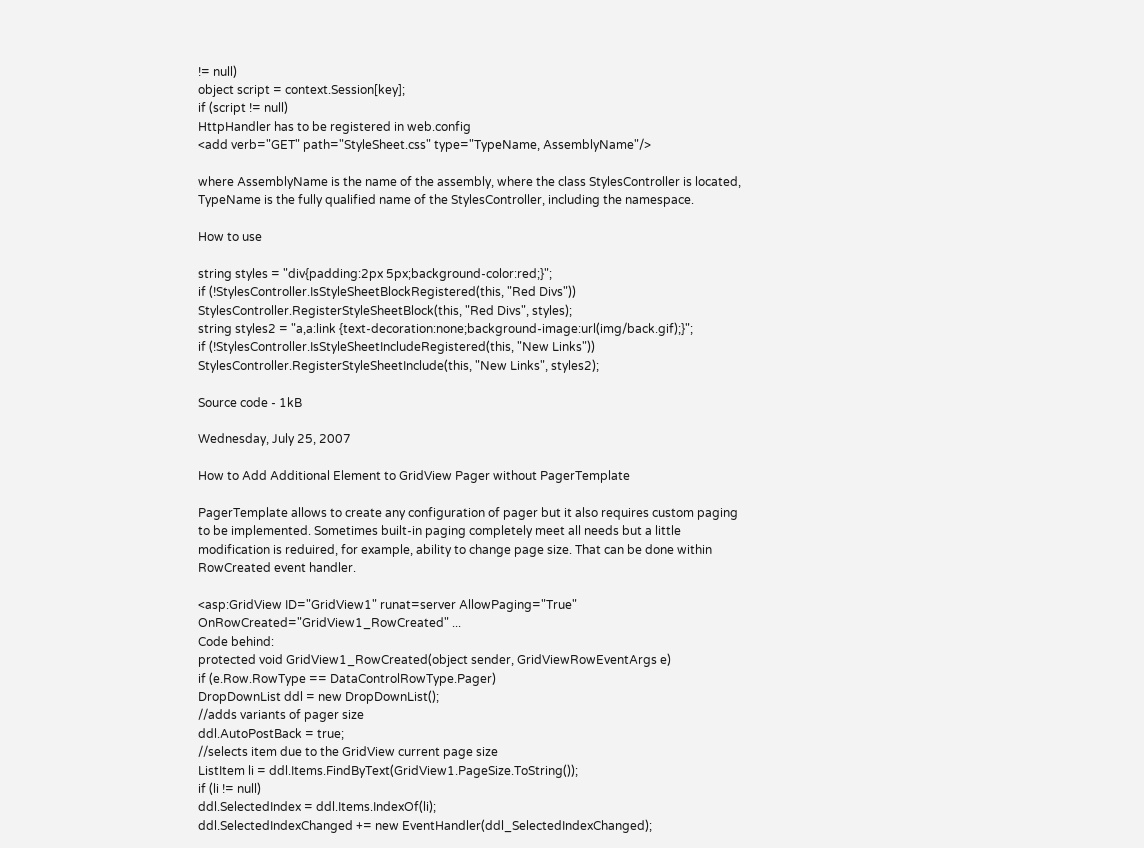!= null)
object script = context.Session[key];
if (script != null)
HttpHandler has to be registered in web.config
<add verb="GET" path="StyleSheet.css" type="TypeName, AssemblyName"/>

where AssemblyName is the name of the assembly, where the class StylesController is located,
TypeName is the fully qualified name of the StylesController, including the namespace.

How to use

string styles = "div{padding:2px 5px;background-color:red;}";
if (!StylesController.IsStyleSheetBlockRegistered(this, "Red Divs"))
StylesController.RegisterStyleSheetBlock(this, "Red Divs", styles);
string styles2 = "a,a:link {text-decoration:none;background-image:url(img/back.gif);}";
if (!StylesController.IsStyleSheetIncludeRegistered(this, "New Links"))
StylesController.RegisterStyleSheetInclude(this, "New Links", styles2);

Source code - 1kB

Wednesday, July 25, 2007

How to Add Additional Element to GridView Pager without PagerTemplate

PagerTemplate allows to create any configuration of pager but it also requires custom paging to be implemented. Sometimes built-in paging completely meet all needs but a little modification is reduired, for example, ability to change page size. That can be done within RowCreated event handler.

<asp:GridView ID="GridView1" runat=server AllowPaging="True" OnRowCreated="GridView1_RowCreated" ...
Code behind:
protected void GridView1_RowCreated(object sender, GridViewRowEventArgs e)
if (e.Row.RowType == DataControlRowType.Pager)
DropDownList ddl = new DropDownList();
//adds variants of pager size
ddl.AutoPostBack = true;
//selects item due to the GridView current page size
ListItem li = ddl.Items.FindByText(GridView1.PageSize.ToString());
if (li != null)
ddl.SelectedIndex = ddl.Items.IndexOf(li);
ddl.SelectedIndexChanged += new EventHandler(ddl_SelectedIndexChanged);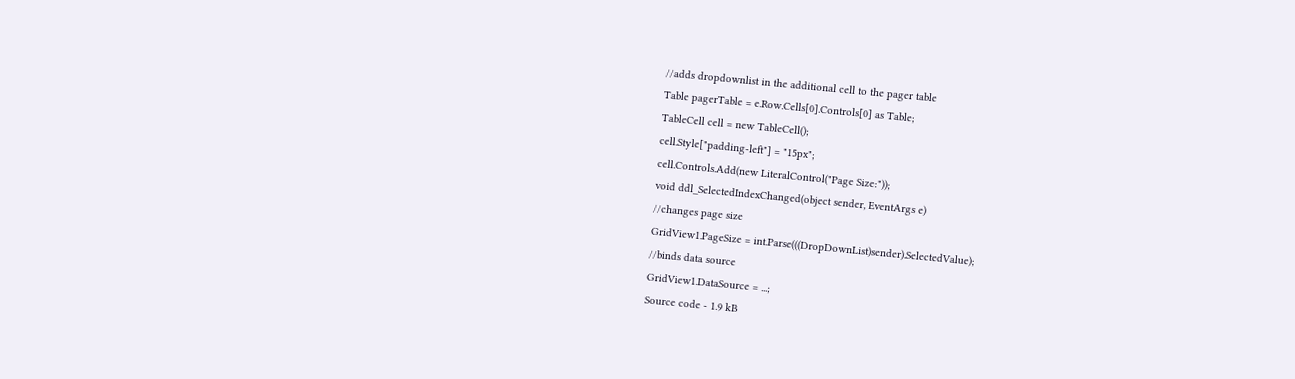//adds dropdownlist in the additional cell to the pager table
Table pagerTable = e.Row.Cells[0].Controls[0] as Table;
TableCell cell = new TableCell();
cell.Style["padding-left"] = "15px";
cell.Controls.Add(new LiteralControl("Page Size:"));
void ddl_SelectedIndexChanged(object sender, EventArgs e)
//changes page size
GridView1.PageSize = int.Parse(((DropDownList)sender).SelectedValue);
//binds data source
GridView1.DataSource = ...;
Source code - 1.9 kB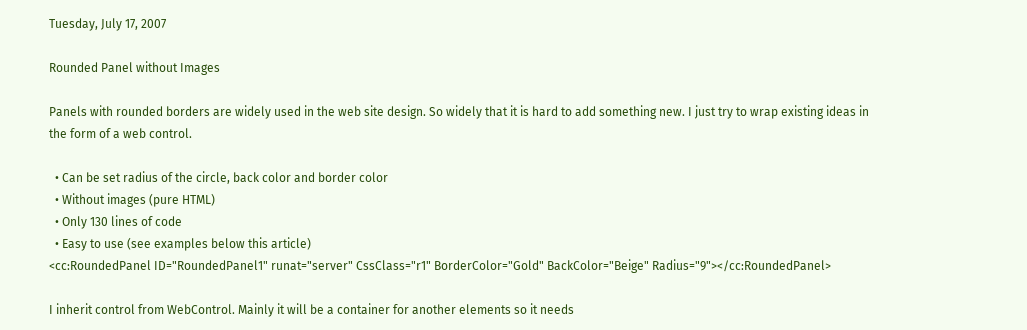Tuesday, July 17, 2007

Rounded Panel without Images

Panels with rounded borders are widely used in the web site design. So widely that it is hard to add something new. I just try to wrap existing ideas in the form of a web control.

  • Can be set radius of the circle, back color and border color
  • Without images (pure HTML)
  • Only 130 lines of code
  • Easy to use (see examples below this article)
<cc:RoundedPanel ID="RoundedPanel1" runat="server" CssClass="r1" BorderColor="Gold" BackColor="Beige" Radius="9"></cc:RoundedPanel>

I inherit control from WebControl. Mainly it will be a container for another elements so it needs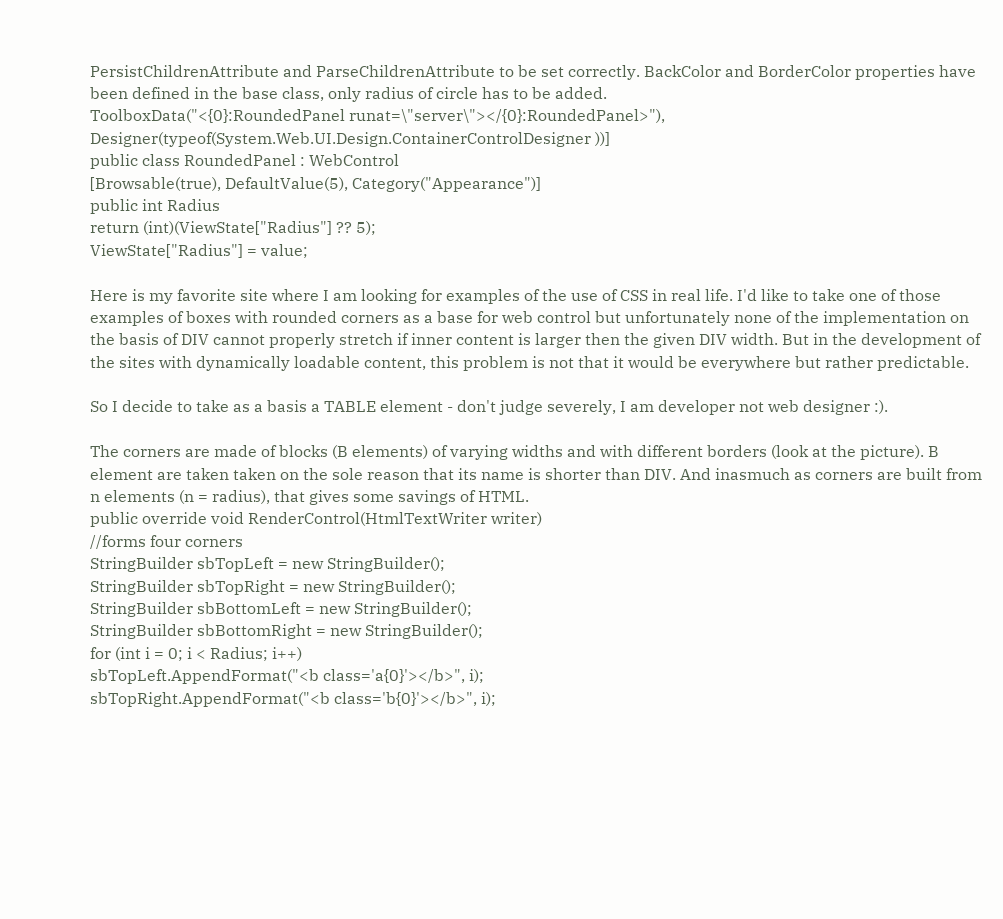PersistChildrenAttribute and ParseChildrenAttribute to be set correctly. BackColor and BorderColor properties have been defined in the base class, only radius of circle has to be added.
ToolboxData("<{0}:RoundedPanel runat=\"server\"></{0}:RoundedPanel>"),
Designer(typeof(System.Web.UI.Design.ContainerControlDesigner ))]
public class RoundedPanel : WebControl
[Browsable(true), DefaultValue(5), Category("Appearance")]
public int Radius
return (int)(ViewState["Radius"] ?? 5);
ViewState["Radius"] = value;

Here is my favorite site where I am looking for examples of the use of CSS in real life. I'd like to take one of those examples of boxes with rounded corners as a base for web control but unfortunately none of the implementation on the basis of DIV cannot properly stretch if inner content is larger then the given DIV width. But in the development of the sites with dynamically loadable content, this problem is not that it would be everywhere but rather predictable.

So I decide to take as a basis a TABLE element - don't judge severely, I am developer not web designer :).

The corners are made of blocks (B elements) of varying widths and with different borders (look at the picture). B element are taken taken on the sole reason that its name is shorter than DIV. And inasmuch as corners are built from n elements (n = radius), that gives some savings of HTML.
public override void RenderControl(HtmlTextWriter writer)
//forms four corners
StringBuilder sbTopLeft = new StringBuilder();
StringBuilder sbTopRight = new StringBuilder();
StringBuilder sbBottomLeft = new StringBuilder();
StringBuilder sbBottomRight = new StringBuilder();
for (int i = 0; i < Radius; i++)
sbTopLeft.AppendFormat("<b class='a{0}'></b>", i);
sbTopRight.AppendFormat("<b class='b{0}'></b>", i);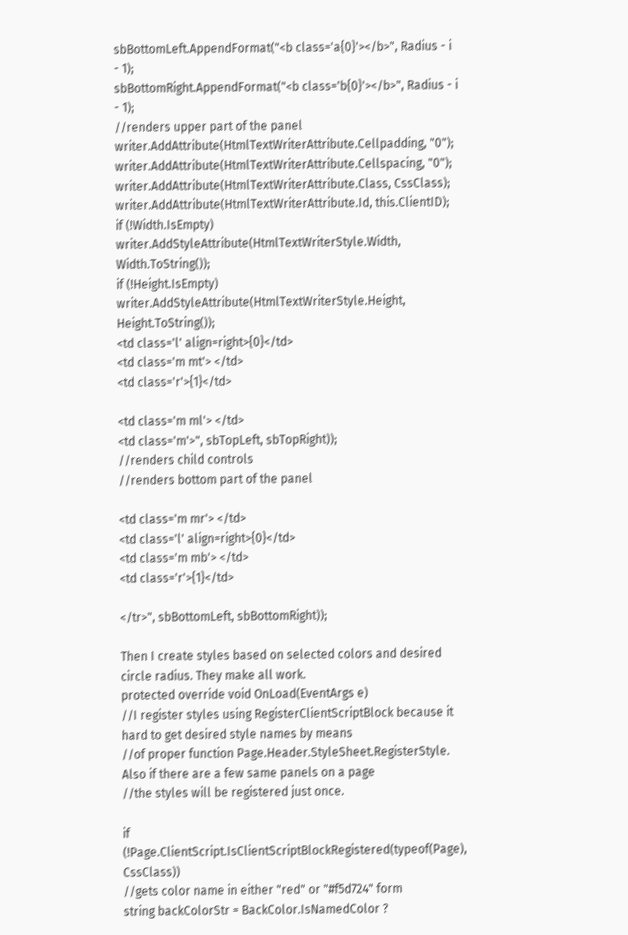sbBottomLeft.AppendFormat("<b class='a{0}'></b>", Radius - i - 1);
sbBottomRight.AppendFormat("<b class='b{0}'></b>", Radius - i - 1);
//renders upper part of the panel
writer.AddAttribute(HtmlTextWriterAttribute.Cellpadding, "0");
writer.AddAttribute(HtmlTextWriterAttribute.Cellspacing, "0");
writer.AddAttribute(HtmlTextWriterAttribute.Class, CssClass);
writer.AddAttribute(HtmlTextWriterAttribute.Id, this.ClientID);
if (!Width.IsEmpty)
writer.AddStyleAttribute(HtmlTextWriterStyle.Width, Width.ToString());
if (!Height.IsEmpty)
writer.AddStyleAttribute(HtmlTextWriterStyle.Height, Height.ToString());
<td class='l' align=right>{0}</td>
<td class='m mt'> </td>
<td class='r'>{1}</td>

<td class='m ml'> </td>
<td class='m'>", sbTopLeft, sbTopRight));
//renders child controls
//renders bottom part of the panel

<td class='m mr'> </td>
<td class='l' align=right>{0}</td>
<td class='m mb'> </td>
<td class='r'>{1}</td>

</tr>", sbBottomLeft, sbBottomRight));

Then I create styles based on selected colors and desired circle radius. They make all work.
protected override void OnLoad(EventArgs e)
//I register styles using RegisterClientScriptBlock because it hard to get desired style names by means
//of proper function Page.Header.StyleSheet.RegisterStyle. Also if there are a few same panels on a page
//the styles will be registered just once.

if (!Page.ClientScript.IsClientScriptBlockRegistered(typeof(Page), CssClass))
//gets color name in either "red" or "#f5d724" form
string backColorStr = BackColor.IsNamedColor ?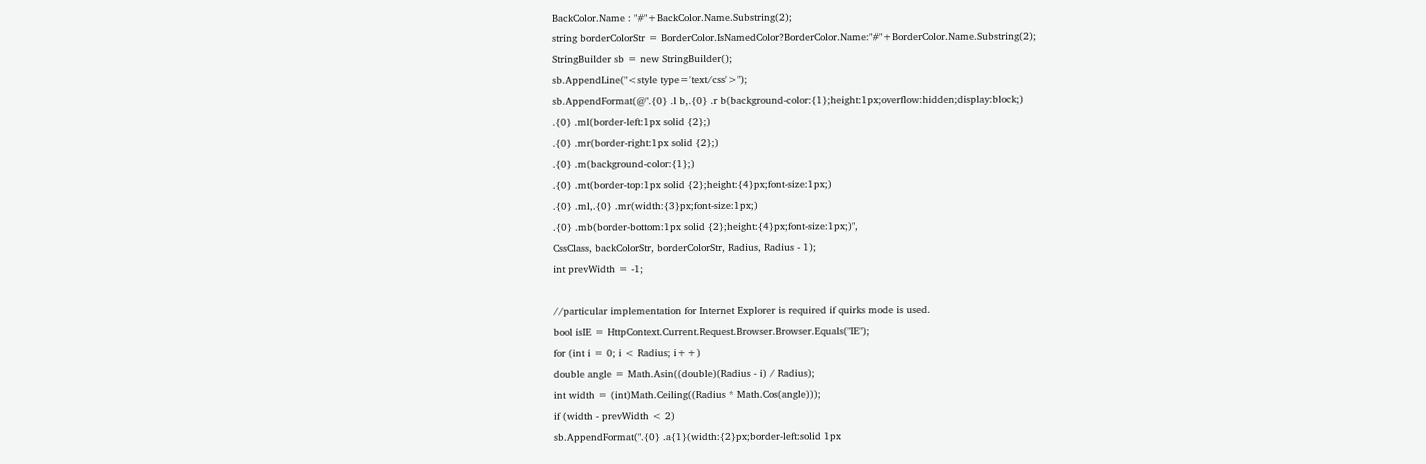BackColor.Name : "#"+BackColor.Name.Substring(2);
string borderColorStr = BorderColor.IsNamedColor?BorderColor.Name:"#"+BorderColor.Name.Substring(2);
StringBuilder sb = new StringBuilder();
sb.AppendLine("<style type='text/css'>");
sb.AppendFormat(@".{0} .l b,.{0} .r b(background-color:{1};height:1px;overflow:hidden;display:block;)
.{0} .ml(border-left:1px solid {2};)
.{0} .mr(border-right:1px solid {2};)
.{0} .m(background-color:{1};)
.{0} .mt(border-top:1px solid {2};height:{4}px;font-size:1px;)
.{0} .ml,.{0} .mr(width:{3}px;font-size:1px;)
.{0} .mb(border-bottom:1px solid {2};height:{4}px;font-size:1px;)",
CssClass, backColorStr, borderColorStr, Radius, Radius - 1);
int prevWidth = -1;

//particular implementation for Internet Explorer is required if quirks mode is used.
bool isIE = HttpContext.Current.Request.Browser.Browser.Equals("IE");
for (int i = 0; i < Radius; i++)
double angle = Math.Asin((double)(Radius - i) / Radius);
int width = (int)Math.Ceiling((Radius * Math.Cos(angle)));
if (width - prevWidth < 2)
sb.AppendFormat(".{0} .a{1}(width:{2}px;border-left:solid 1px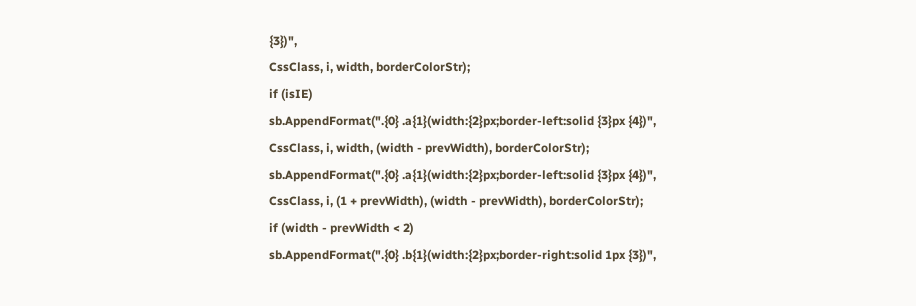{3})",
CssClass, i, width, borderColorStr);
if (isIE)
sb.AppendFormat(".{0} .a{1}(width:{2}px;border-left:solid {3}px {4})",
CssClass, i, width, (width - prevWidth), borderColorStr);
sb.AppendFormat(".{0} .a{1}(width:{2}px;border-left:solid {3}px {4})",
CssClass, i, (1 + prevWidth), (width - prevWidth), borderColorStr);
if (width - prevWidth < 2)
sb.AppendFormat(".{0} .b{1}(width:{2}px;border-right:solid 1px {3})",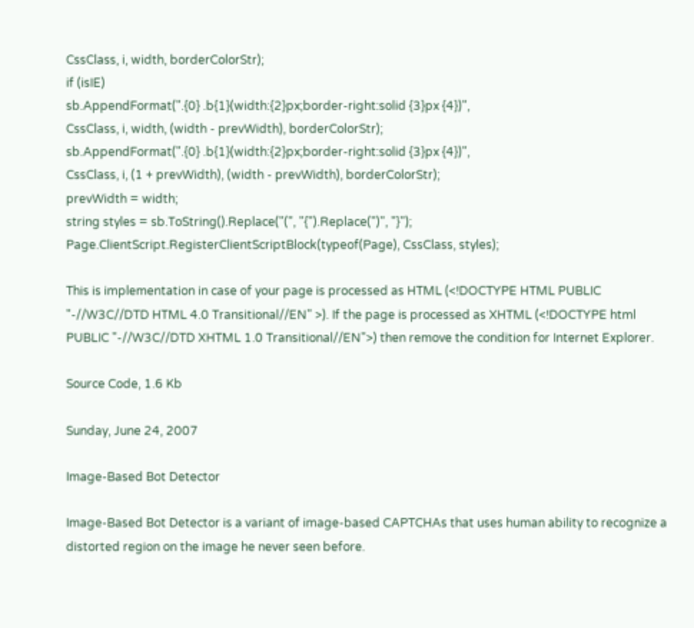CssClass, i, width, borderColorStr);
if (isIE)
sb.AppendFormat(".{0} .b{1}(width:{2}px;border-right:solid {3}px {4})",
CssClass, i, width, (width - prevWidth), borderColorStr);
sb.AppendFormat(".{0} .b{1}(width:{2}px;border-right:solid {3}px {4})",
CssClass, i, (1 + prevWidth), (width - prevWidth), borderColorStr);
prevWidth = width;
string styles = sb.ToString().Replace("(", "{").Replace(")", "}");
Page.ClientScript.RegisterClientScriptBlock(typeof(Page), CssClass, styles);

This is implementation in case of your page is processed as HTML (<!DOCTYPE HTML PUBLIC "-//W3C//DTD HTML 4.0 Transitional//EN" >). If the page is processed as XHTML (<!DOCTYPE html PUBLIC "-//W3C//DTD XHTML 1.0 Transitional//EN">) then remove the condition for Internet Explorer.

Source Code, 1.6 Kb

Sunday, June 24, 2007

Image-Based Bot Detector

Image-Based Bot Detector is a variant of image-based CAPTCHAs that uses human ability to recognize a distorted region on the image he never seen before.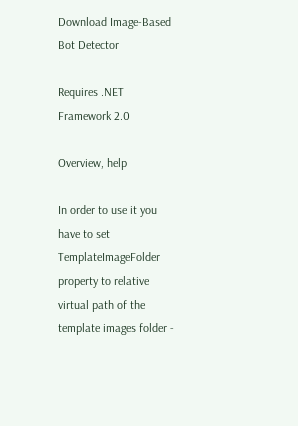Download Image-Based Bot Detector

Requires .NET Framework 2.0

Overview, help

In order to use it you have to set TemplateImageFolder property to relative virtual path of the template images folder -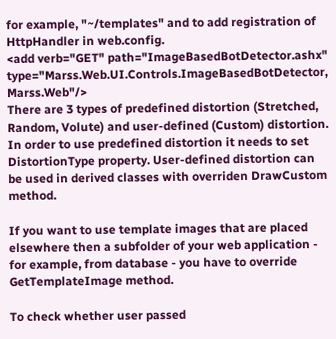for example, "~/templates" and to add registration of HttpHandler in web.config.
<add verb="GET" path="ImageBasedBotDetector.ashx"
type="Marss.Web.UI.Controls.ImageBasedBotDetector, Marss.Web"/>
There are 3 types of predefined distortion (Stretched, Random, Volute) and user-defined (Custom) distortion. In order to use predefined distortion it needs to set DistortionType property. User-defined distortion can be used in derived classes with overriden DrawCustom method.

If you want to use template images that are placed elsewhere then a subfolder of your web application - for example, from database - you have to override GetTemplateImage method.

To check whether user passed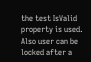the test IsValid property is used. Also user can be locked after a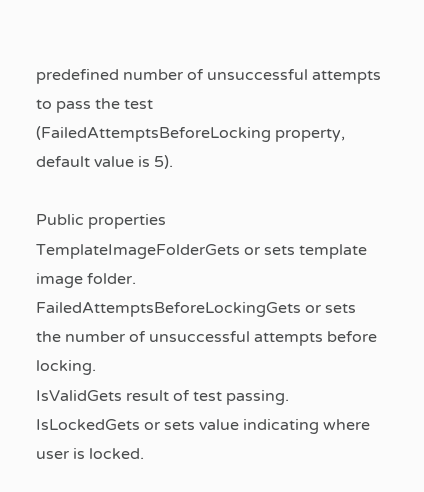predefined number of unsuccessful attempts to pass the test (FailedAttemptsBeforeLocking property, default value is 5).

Public properties
TemplateImageFolderGets or sets template image folder.
FailedAttemptsBeforeLockingGets or sets the number of unsuccessful attempts before locking.
IsValidGets result of test passing.
IsLockedGets or sets value indicating where user is locked.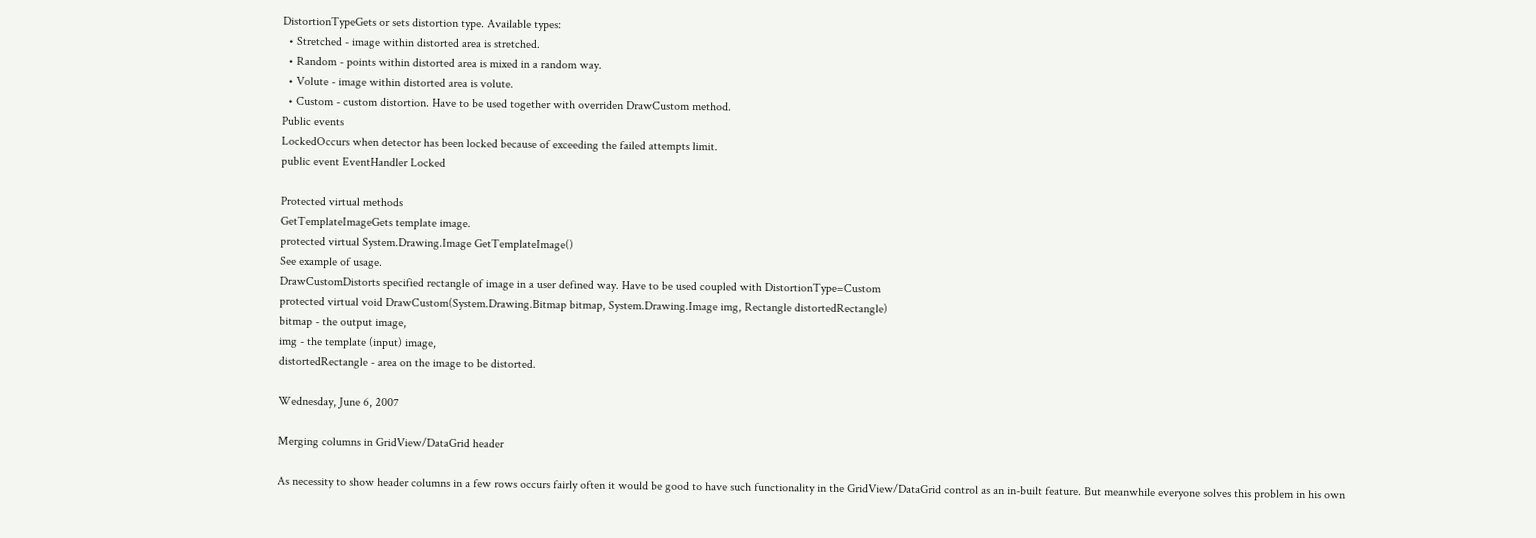DistortionTypeGets or sets distortion type. Available types:
  • Stretched - image within distorted area is stretched.
  • Random - points within distorted area is mixed in a random way.
  • Volute - image within distorted area is volute.
  • Custom - custom distortion. Have to be used together with overriden DrawCustom method.
Public events
LockedOccurs when detector has been locked because of exceeding the failed attempts limit.
public event EventHandler Locked

Protected virtual methods
GetTemplateImageGets template image.
protected virtual System.Drawing.Image GetTemplateImage()
See example of usage.
DrawCustomDistorts specified rectangle of image in a user defined way. Have to be used coupled with DistortionType=Custom
protected virtual void DrawCustom(System.Drawing.Bitmap bitmap, System.Drawing.Image img, Rectangle distortedRectangle)
bitmap - the output image,
img - the template (input) image,
distortedRectangle - area on the image to be distorted.

Wednesday, June 6, 2007

Merging columns in GridView/DataGrid header

As necessity to show header columns in a few rows occurs fairly often it would be good to have such functionality in the GridView/DataGrid control as an in-built feature. But meanwhile everyone solves this problem in his own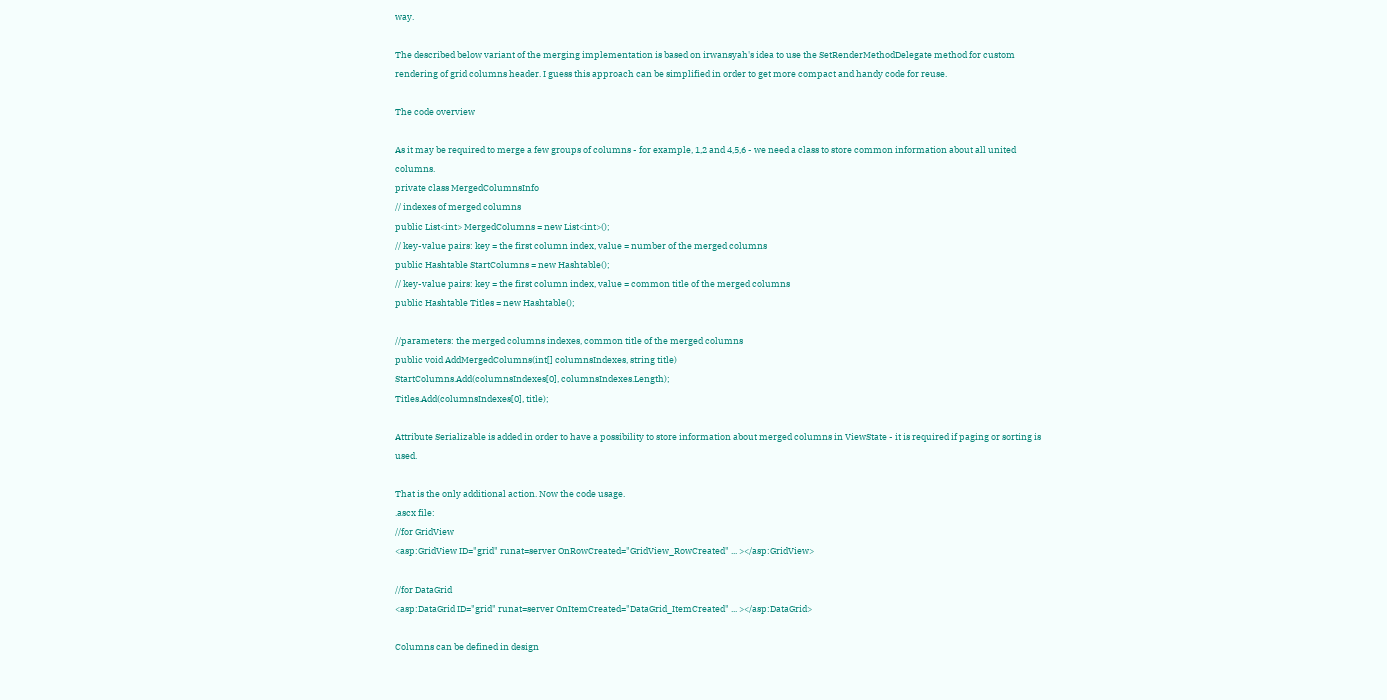way.

The described below variant of the merging implementation is based on irwansyah's idea to use the SetRenderMethodDelegate method for custom rendering of grid columns header. I guess this approach can be simplified in order to get more compact and handy code for reuse.

The code overview

As it may be required to merge a few groups of columns - for example, 1,2 and 4,5,6 - we need a class to store common information about all united columns.
private class MergedColumnsInfo
// indexes of merged columns
public List<int> MergedColumns = new List<int>();
// key-value pairs: key = the first column index, value = number of the merged columns
public Hashtable StartColumns = new Hashtable();
// key-value pairs: key = the first column index, value = common title of the merged columns
public Hashtable Titles = new Hashtable();

//parameters: the merged columns indexes, common title of the merged columns
public void AddMergedColumns(int[] columnsIndexes, string title)
StartColumns.Add(columnsIndexes[0], columnsIndexes.Length);
Titles.Add(columnsIndexes[0], title);

Attribute Serializable is added in order to have a possibility to store information about merged columns in ViewState - it is required if paging or sorting is used.

That is the only additional action. Now the code usage.
.ascx file:
//for GridView
<asp:GridView ID="grid" runat=server OnRowCreated="GridView_RowCreated" ... ></asp:GridView>

//for DataGrid
<asp:DataGrid ID="grid" runat=server OnItemCreated="DataGrid_ItemCreated" ... ></asp:DataGrid>

Columns can be defined in design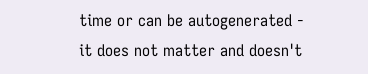time or can be autogenerated - it does not matter and doesn't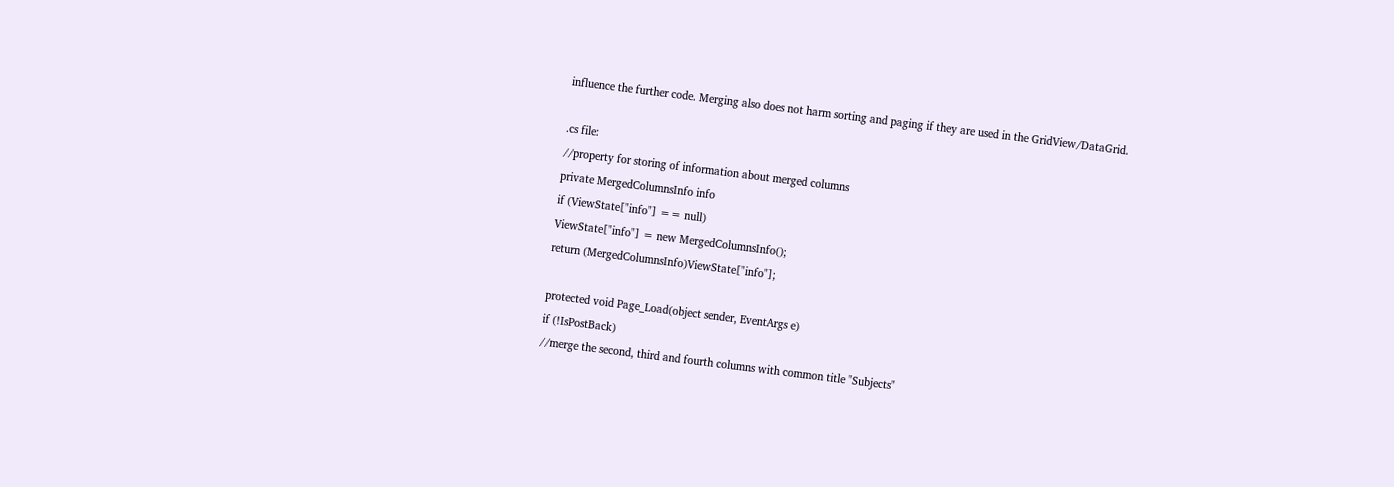influence the further code. Merging also does not harm sorting and paging if they are used in the GridView/DataGrid.

.cs file:
//property for storing of information about merged columns
private MergedColumnsInfo info
if (ViewState["info"] == null)
ViewState["info"] = new MergedColumnsInfo();
return (MergedColumnsInfo)ViewState["info"];

protected void Page_Load(object sender, EventArgs e)
if (!IsPostBack)
//merge the second, third and fourth columns with common title "Subjects"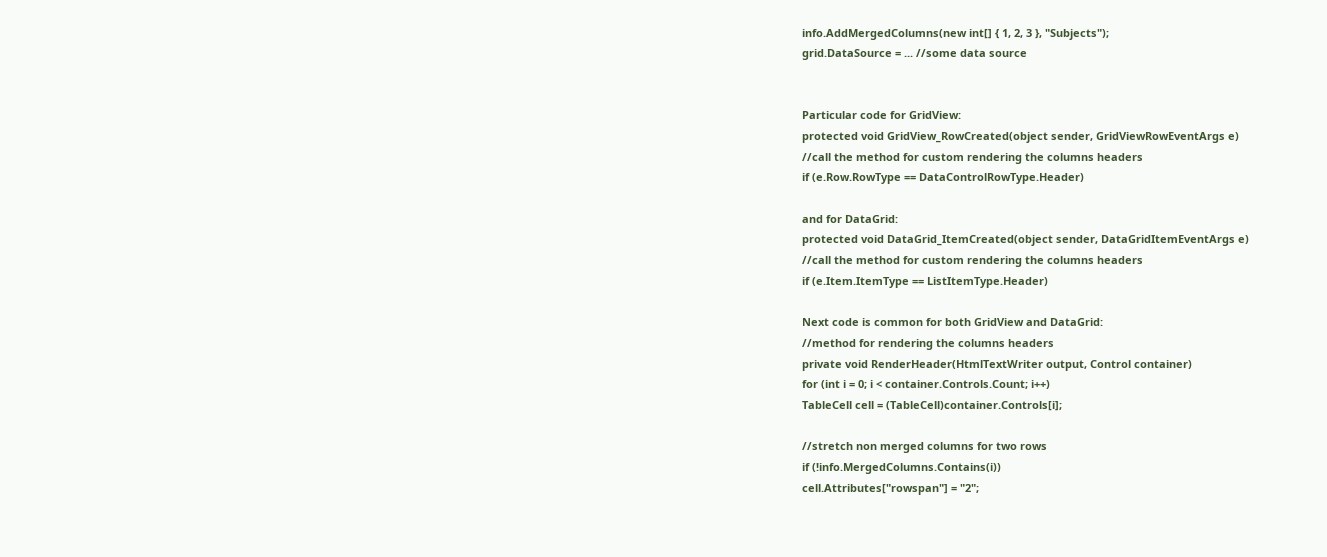info.AddMergedColumns(new int[] { 1, 2, 3 }, "Subjects");
grid.DataSource = ... //some data source


Particular code for GridView:
protected void GridView_RowCreated(object sender, GridViewRowEventArgs e)
//call the method for custom rendering the columns headers
if (e.Row.RowType == DataControlRowType.Header)

and for DataGrid:
protected void DataGrid_ItemCreated(object sender, DataGridItemEventArgs e)
//call the method for custom rendering the columns headers
if (e.Item.ItemType == ListItemType.Header)

Next code is common for both GridView and DataGrid:
//method for rendering the columns headers
private void RenderHeader(HtmlTextWriter output, Control container)
for (int i = 0; i < container.Controls.Count; i++)
TableCell cell = (TableCell)container.Controls[i];

//stretch non merged columns for two rows
if (!info.MergedColumns.Contains(i))
cell.Attributes["rowspan"] = "2";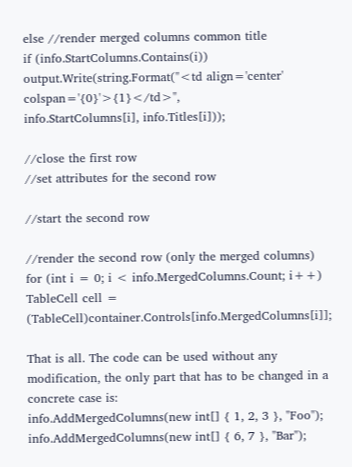else //render merged columns common title
if (info.StartColumns.Contains(i))
output.Write(string.Format("<td align='center' colspan='{0}'>{1}</td>",
info.StartColumns[i], info.Titles[i]));

//close the first row
//set attributes for the second row

//start the second row

//render the second row (only the merged columns)
for (int i = 0; i < info.MergedColumns.Count; i++)
TableCell cell = (TableCell)container.Controls[info.MergedColumns[i]];

That is all. The code can be used without any modification, the only part that has to be changed in a concrete case is:
info.AddMergedColumns(new int[] { 1, 2, 3 }, "Foo");
info.AddMergedColumns(new int[] { 6, 7 }, "Bar");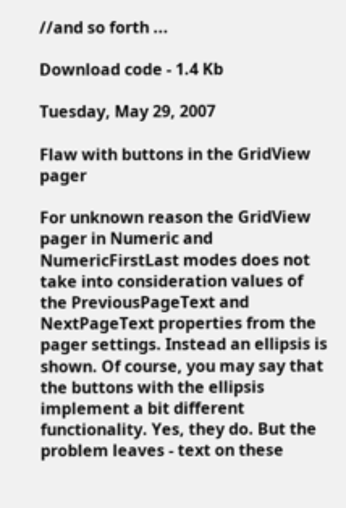//and so forth ...

Download code - 1.4 Kb

Tuesday, May 29, 2007

Flaw with buttons in the GridView pager

For unknown reason the GridView pager in Numeric and NumericFirstLast modes does not take into consideration values of the PreviousPageText and NextPageText properties from the pager settings. Instead an ellipsis is shown. Of course, you may say that the buttons with the ellipsis implement a bit different functionality. Yes, they do. But the problem leaves - text on these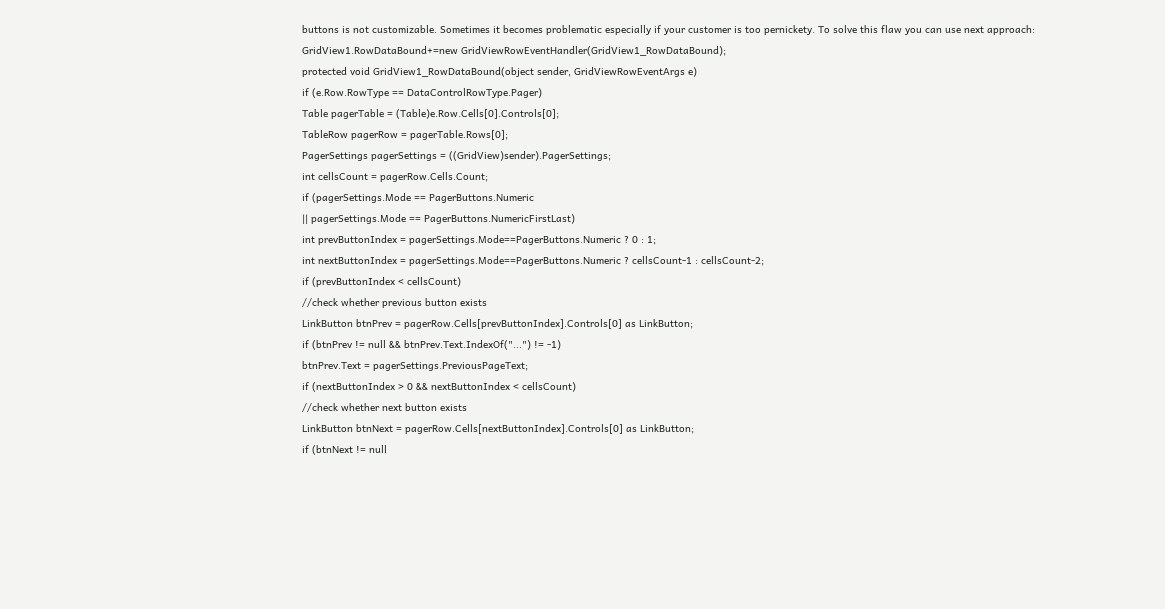buttons is not customizable. Sometimes it becomes problematic especially if your customer is too pernickety. To solve this flaw you can use next approach:
GridView1.RowDataBound+=new GridViewRowEventHandler(GridView1_RowDataBound);
protected void GridView1_RowDataBound(object sender, GridViewRowEventArgs e)
if (e.Row.RowType == DataControlRowType.Pager)
Table pagerTable = (Table)e.Row.Cells[0].Controls[0];
TableRow pagerRow = pagerTable.Rows[0];
PagerSettings pagerSettings = ((GridView)sender).PagerSettings;
int cellsCount = pagerRow.Cells.Count;
if (pagerSettings.Mode == PagerButtons.Numeric
|| pagerSettings.Mode == PagerButtons.NumericFirstLast)
int prevButtonIndex = pagerSettings.Mode==PagerButtons.Numeric ? 0 : 1;
int nextButtonIndex = pagerSettings.Mode==PagerButtons.Numeric ? cellsCount-1 : cellsCount-2;
if (prevButtonIndex < cellsCount)
//check whether previous button exists
LinkButton btnPrev = pagerRow.Cells[prevButtonIndex].Controls[0] as LinkButton;
if (btnPrev != null && btnPrev.Text.IndexOf("...") != -1)
btnPrev.Text = pagerSettings.PreviousPageText;
if (nextButtonIndex > 0 && nextButtonIndex < cellsCount)
//check whether next button exists
LinkButton btnNext = pagerRow.Cells[nextButtonIndex].Controls[0] as LinkButton;
if (btnNext != null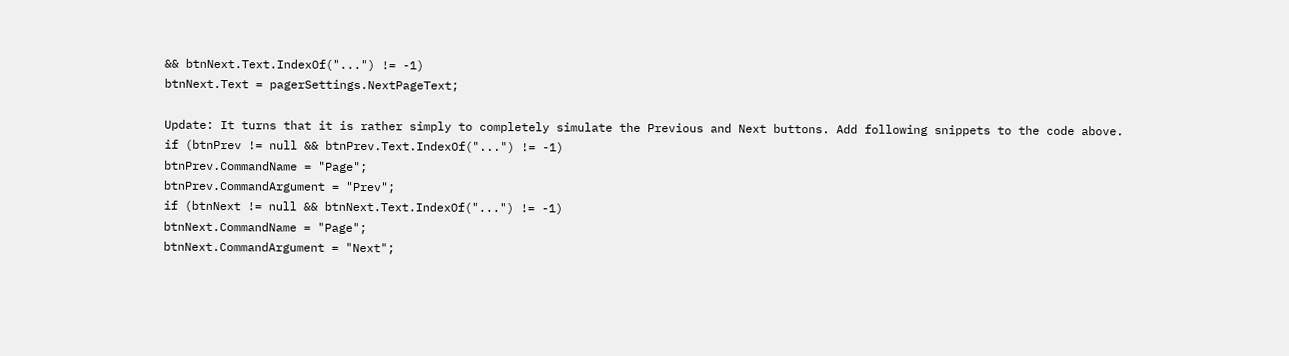&& btnNext.Text.IndexOf("...") != -1)
btnNext.Text = pagerSettings.NextPageText;

Update: It turns that it is rather simply to completely simulate the Previous and Next buttons. Add following snippets to the code above.
if (btnPrev != null && btnPrev.Text.IndexOf("...") != -1)
btnPrev.CommandName = "Page";
btnPrev.CommandArgument = "Prev";
if (btnNext != null && btnNext.Text.IndexOf("...") != -1)
btnNext.CommandName = "Page";
btnNext.CommandArgument = "Next";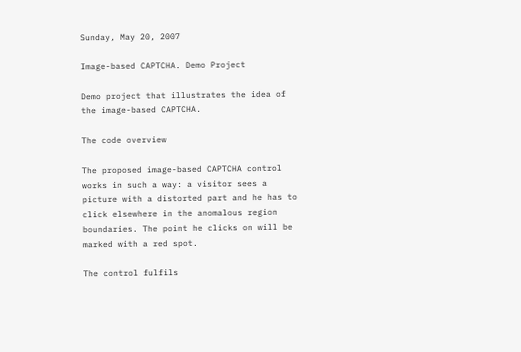Sunday, May 20, 2007

Image-based CAPTCHA. Demo Project

Demo project that illustrates the idea of the image-based CAPTCHA.

The code overview

The proposed image-based CAPTCHA control works in such a way: a visitor sees a picture with a distorted part and he has to click elsewhere in the anomalous region boundaries. The point he clicks on will be marked with a red spot.

The control fulfils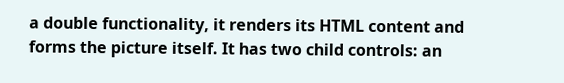a double functionality, it renders its HTML content and forms the picture itself. It has two child controls: an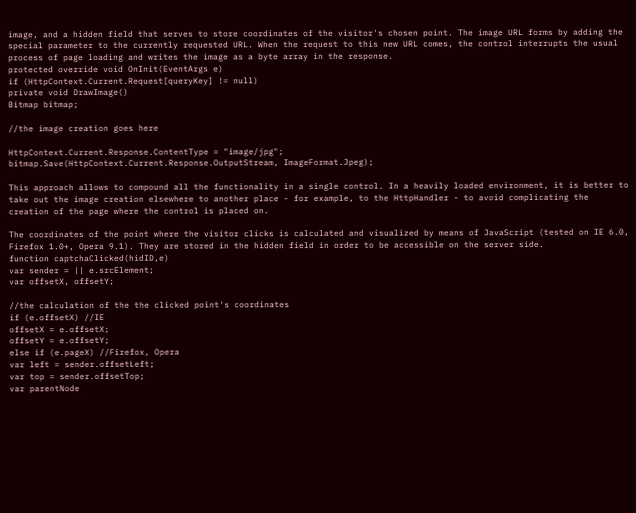image, and a hidden field that serves to store coordinates of the visitor's chosen point. The image URL forms by adding the special parameter to the currently requested URL. When the request to this new URL comes, the control interrupts the usual process of page loading and writes the image as a byte array in the response.
protected override void OnInit(EventArgs e)
if (HttpContext.Current.Request[queryKey] != null)
private void DrawImage()
Bitmap bitmap;

//the image creation goes here

HttpContext.Current.Response.ContentType = "image/jpg";
bitmap.Save(HttpContext.Current.Response.OutputStream, ImageFormat.Jpeg);

This approach allows to compound all the functionality in a single control. In a heavily loaded environment, it is better to take out the image creation elsewhere to another place - for example, to the HttpHandler - to avoid complicating the creation of the page where the control is placed on.

The coordinates of the point where the visitor clicks is calculated and visualized by means of JavaScript (tested on IE 6.0, Firefox 1.0+, Opera 9.1). They are stored in the hidden field in order to be accessible on the server side.
function captchaClicked(hidID,e)
var sender = || e.srcElement;
var offsetX, offsetY;

//the calculation of the the clicked point's coordinates
if (e.offsetX) //IE
offsetX = e.offsetX;
offsetY = e.offsetY;
else if (e.pageX) //Firefox, Opera
var left = sender.offsetLeft;
var top = sender.offsetTop;
var parentNode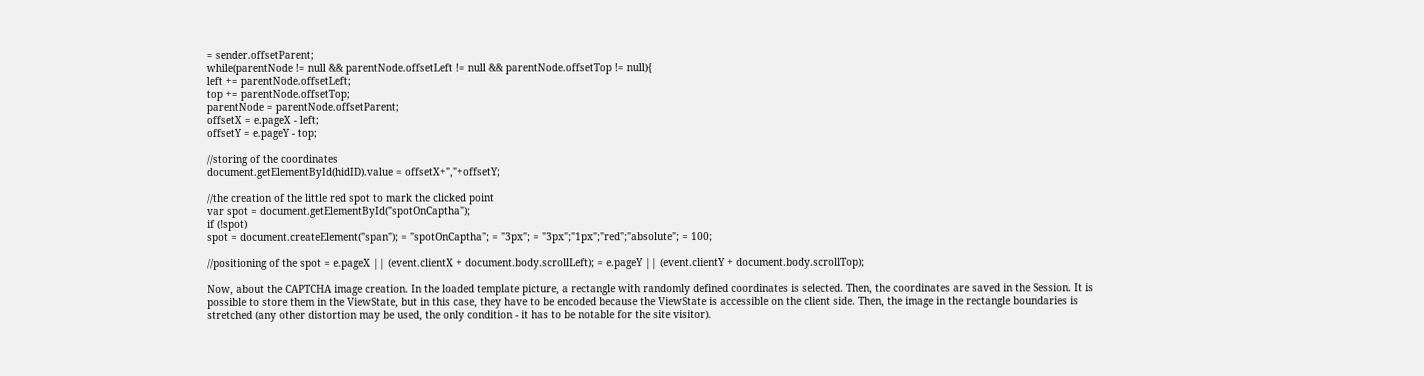= sender.offsetParent;
while(parentNode != null && parentNode.offsetLeft != null && parentNode.offsetTop != null){
left += parentNode.offsetLeft;
top += parentNode.offsetTop;
parentNode = parentNode.offsetParent;
offsetX = e.pageX - left;
offsetY = e.pageY - top;

//storing of the coordinates
document.getElementById(hidID).value = offsetX+","+offsetY;

//the creation of the little red spot to mark the clicked point
var spot = document.getElementById("spotOnCaptha");
if (!spot)
spot = document.createElement("span"); = "spotOnCaptha"; = "3px"; = "3px";"1px";"red";"absolute"; = 100;

//positioning of the spot = e.pageX || (event.clientX + document.body.scrollLeft); = e.pageY || (event.clientY + document.body.scrollTop);

Now, about the CAPTCHA image creation. In the loaded template picture, a rectangle with randomly defined coordinates is selected. Then, the coordinates are saved in the Session. It is possible to store them in the ViewState, but in this case, they have to be encoded because the ViewState is accessible on the client side. Then, the image in the rectangle boundaries is stretched (any other distortion may be used, the only condition - it has to be notable for the site visitor).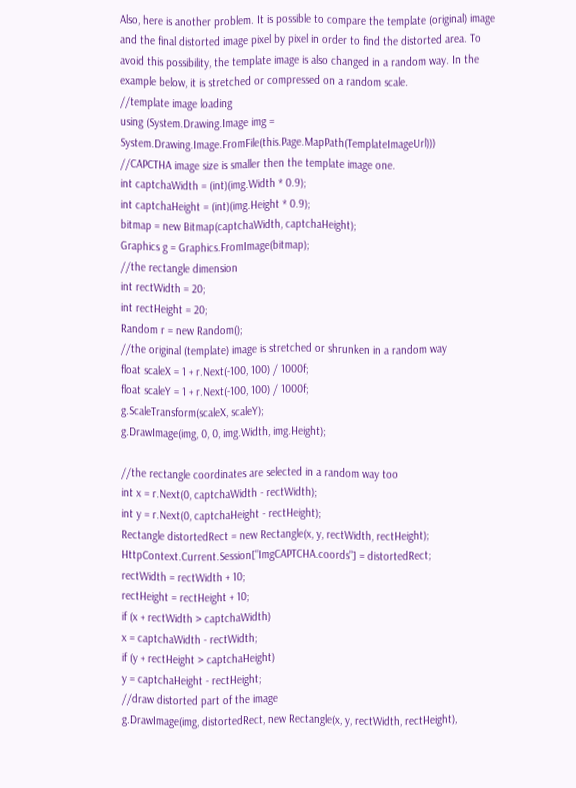Also, here is another problem. It is possible to compare the template (original) image and the final distorted image pixel by pixel in order to find the distorted area. To avoid this possibility, the template image is also changed in a random way. In the example below, it is stretched or compressed on a random scale.
//template image loading
using (System.Drawing.Image img = System.Drawing.Image.FromFile(this.Page.MapPath(TemplateImageUrl)))
//CAPCTHA image size is smaller then the template image one.
int captchaWidth = (int)(img.Width * 0.9);
int captchaHeight = (int)(img.Height * 0.9);
bitmap = new Bitmap(captchaWidth, captchaHeight);
Graphics g = Graphics.FromImage(bitmap);
//the rectangle dimension
int rectWidth = 20;
int rectHeight = 20;
Random r = new Random();
//the original (template) image is stretched or shrunken in a random way
float scaleX = 1 + r.Next(-100, 100) / 1000f;
float scaleY = 1 + r.Next(-100, 100) / 1000f;
g.ScaleTransform(scaleX, scaleY);
g.DrawImage(img, 0, 0, img.Width, img.Height);

//the rectangle coordinates are selected in a random way too
int x = r.Next(0, captchaWidth - rectWidth);
int y = r.Next(0, captchaHeight - rectHeight);
Rectangle distortedRect = new Rectangle(x, y, rectWidth, rectHeight);
HttpContext.Current.Session["ImgCAPTCHA.coords"] = distortedRect;
rectWidth = rectWidth + 10;
rectHeight = rectHeight + 10;
if (x + rectWidth > captchaWidth)
x = captchaWidth - rectWidth;
if (y + rectHeight > captchaHeight)
y = captchaHeight - rectHeight;
//draw distorted part of the image
g.DrawImage(img, distortedRect, new Rectangle(x, y, rectWidth, rectHeight),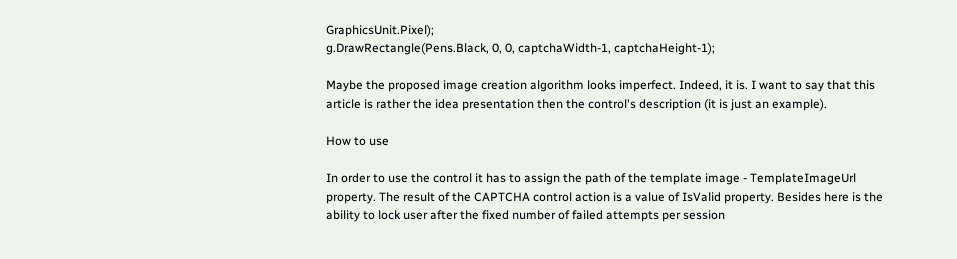GraphicsUnit.Pixel);
g.DrawRectangle(Pens.Black, 0, 0, captchaWidth-1, captchaHeight-1);

Maybe the proposed image creation algorithm looks imperfect. Indeed, it is. I want to say that this article is rather the idea presentation then the control's description (it is just an example).

How to use

In order to use the control it has to assign the path of the template image - TemplateImageUrl property. The result of the CAPTCHA control action is a value of IsValid property. Besides here is the ability to lock user after the fixed number of failed attempts per session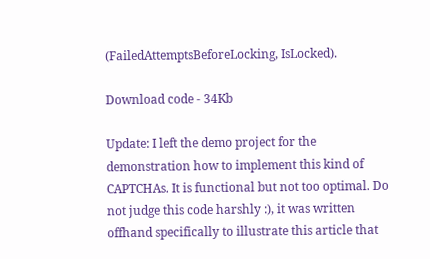(FailedAttemptsBeforeLocking, IsLocked).

Download code - 34Kb

Update: I left the demo project for the demonstration how to implement this kind of CAPTCHAs. It is functional but not too optimal. Do not judge this code harshly :), it was written offhand specifically to illustrate this article that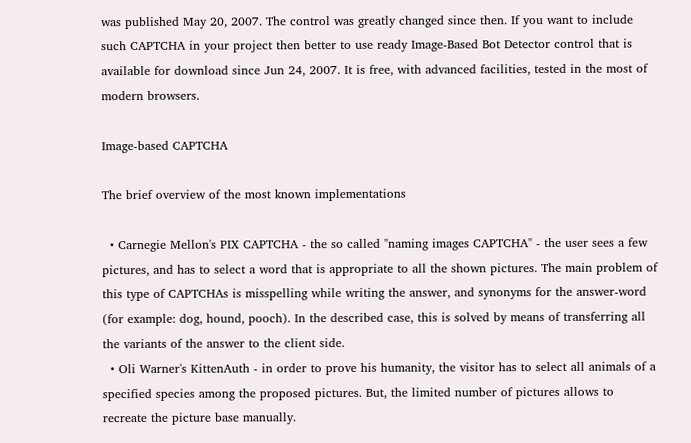was published May 20, 2007. The control was greatly changed since then. If you want to include such CAPTCHA in your project then better to use ready Image-Based Bot Detector control that is available for download since Jun 24, 2007. It is free, with advanced facilities, tested in the most of modern browsers.

Image-based CAPTCHA

The brief overview of the most known implementations

  • Carnegie Mellon's PIX CAPTCHA - the so called "naming images CAPTCHA" - the user sees a few pictures, and has to select a word that is appropriate to all the shown pictures. The main problem of this type of CAPTCHAs is misspelling while writing the answer, and synonyms for the answer-word (for example: dog, hound, pooch). In the described case, this is solved by means of transferring all the variants of the answer to the client side.
  • Oli Warner's KittenAuth - in order to prove his humanity, the visitor has to select all animals of a specified species among the proposed pictures. But, the limited number of pictures allows to recreate the picture base manually.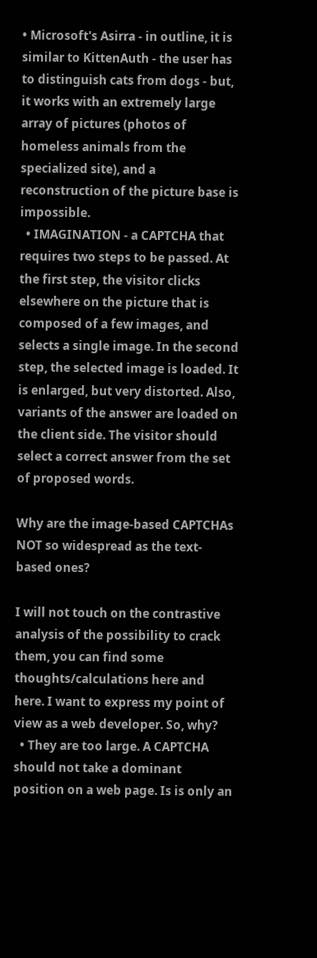• Microsoft's Asirra - in outline, it is similar to KittenAuth - the user has to distinguish cats from dogs - but, it works with an extremely large array of pictures (photos of homeless animals from the specialized site), and a reconstruction of the picture base is impossible.
  • IMAGINATION - a CAPTCHA that requires two steps to be passed. At the first step, the visitor clicks elsewhere on the picture that is composed of a few images, and selects a single image. In the second step, the selected image is loaded. It is enlarged, but very distorted. Also, variants of the answer are loaded on the client side. The visitor should select a correct answer from the set of proposed words.

Why are the image-based CAPTCHAs NOT so widespread as the text-based ones?

I will not touch on the contrastive analysis of the possibility to crack them, you can find some thoughts/calculations here and here. I want to express my point of view as a web developer. So, why?
  • They are too large. A CAPTCHA should not take a dominant position on a web page. Is is only an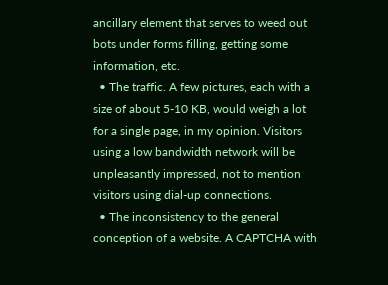ancillary element that serves to weed out bots under forms filling, getting some information, etc.
  • The traffic. A few pictures, each with a size of about 5-10 KB, would weigh a lot for a single page, in my opinion. Visitors using a low bandwidth network will be unpleasantly impressed, not to mention visitors using dial-up connections.
  • The inconsistency to the general conception of a website. A CAPTCHA with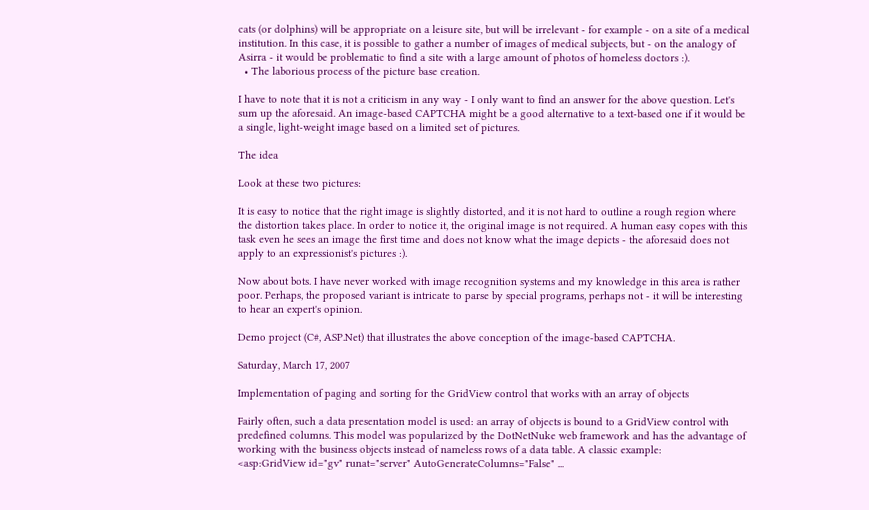cats (or dolphins) will be appropriate on a leisure site, but will be irrelevant - for example - on a site of a medical institution. In this case, it is possible to gather a number of images of medical subjects, but - on the analogy of Asirra - it would be problematic to find a site with a large amount of photos of homeless doctors :).
  • The laborious process of the picture base creation.

I have to note that it is not a criticism in any way - I only want to find an answer for the above question. Let's sum up the aforesaid. An image-based CAPTCHA might be a good alternative to a text-based one if it would be a single, light-weight image based on a limited set of pictures.

The idea

Look at these two pictures:

It is easy to notice that the right image is slightly distorted, and it is not hard to outline a rough region where the distortion takes place. In order to notice it, the original image is not required. A human easy copes with this task even he sees an image the first time and does not know what the image depicts - the aforesaid does not apply to an expressionist's pictures :).

Now about bots. I have never worked with image recognition systems and my knowledge in this area is rather poor. Perhaps, the proposed variant is intricate to parse by special programs, perhaps not - it will be interesting to hear an expert's opinion.

Demo project (C#, ASP.Net) that illustrates the above conception of the image-based CAPTCHA.

Saturday, March 17, 2007

Implementation of paging and sorting for the GridView control that works with an array of objects

Fairly often, such a data presentation model is used: an array of objects is bound to a GridView control with predefined columns. This model was popularized by the DotNetNuke web framework and has the advantage of working with the business objects instead of nameless rows of a data table. A classic example:
<asp:GridView id="gv" runat="server" AutoGenerateColumns="False" ...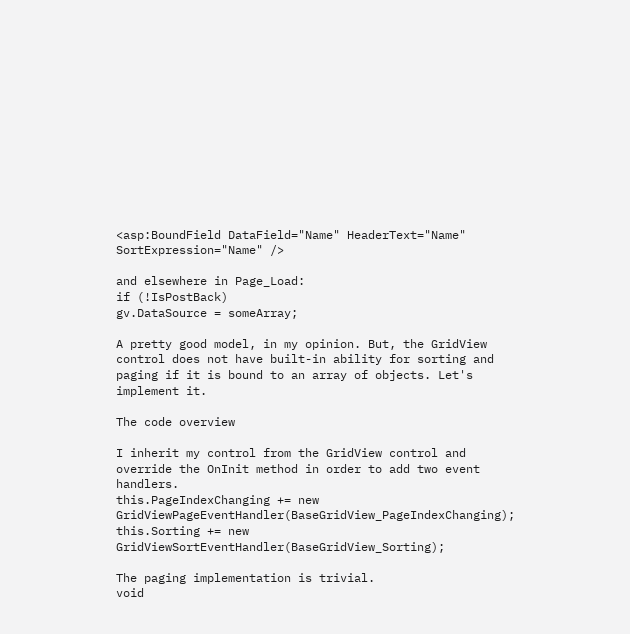<asp:BoundField DataField="Name" HeaderText="Name" SortExpression="Name" />

and elsewhere in Page_Load:
if (!IsPostBack)
gv.DataSource = someArray;

A pretty good model, in my opinion. But, the GridView control does not have built-in ability for sorting and paging if it is bound to an array of objects. Let's implement it.

The code overview

I inherit my control from the GridView control and override the OnInit method in order to add two event handlers.
this.PageIndexChanging += new GridViewPageEventHandler(BaseGridView_PageIndexChanging);
this.Sorting += new GridViewSortEventHandler(BaseGridView_Sorting);

The paging implementation is trivial.
void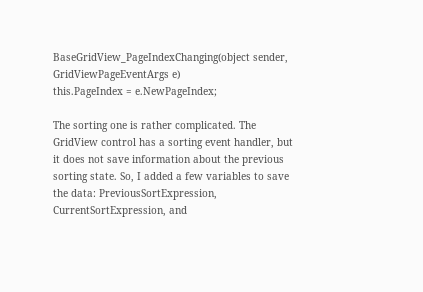BaseGridView_PageIndexChanging(object sender, GridViewPageEventArgs e)
this.PageIndex = e.NewPageIndex;

The sorting one is rather complicated. The GridView control has a sorting event handler, but it does not save information about the previous sorting state. So, I added a few variables to save the data: PreviousSortExpression, CurrentSortExpression, and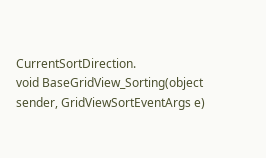CurrentSortDirection.
void BaseGridView_Sorting(object sender, GridViewSortEventArgs e)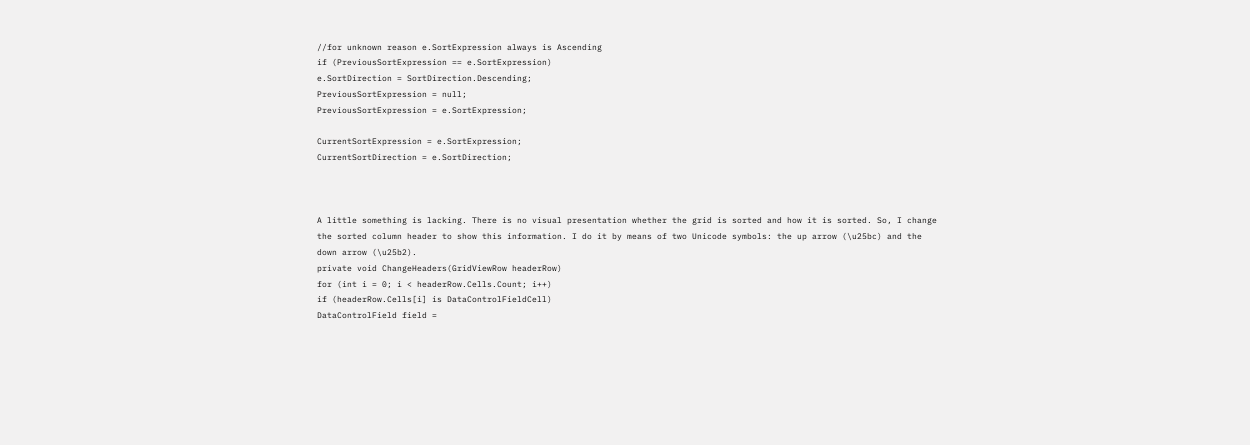//for unknown reason e.SortExpression always is Ascending
if (PreviousSortExpression == e.SortExpression)
e.SortDirection = SortDirection.Descending;
PreviousSortExpression = null;
PreviousSortExpression = e.SortExpression;

CurrentSortExpression = e.SortExpression;
CurrentSortDirection = e.SortDirection;



A little something is lacking. There is no visual presentation whether the grid is sorted and how it is sorted. So, I change the sorted column header to show this information. I do it by means of two Unicode symbols: the up arrow (\u25bc) and the down arrow (\u25b2).
private void ChangeHeaders(GridViewRow headerRow)
for (int i = 0; i < headerRow.Cells.Count; i++)
if (headerRow.Cells[i] is DataControlFieldCell)
DataControlField field =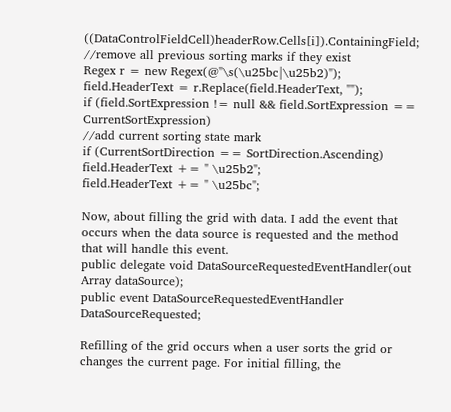((DataControlFieldCell)headerRow.Cells[i]).ContainingField;
//remove all previous sorting marks if they exist
Regex r = new Regex(@"\s(\u25bc|\u25b2)");
field.HeaderText = r.Replace(field.HeaderText, "");
if (field.SortExpression != null && field.SortExpression == CurrentSortExpression)
//add current sorting state mark
if (CurrentSortDirection == SortDirection.Ascending)
field.HeaderText += " \u25b2";
field.HeaderText += " \u25bc";

Now, about filling the grid with data. I add the event that occurs when the data source is requested and the method that will handle this event.
public delegate void DataSourceRequestedEventHandler(out Array dataSource);
public event DataSourceRequestedEventHandler DataSourceRequested;

Refilling of the grid occurs when a user sorts the grid or changes the current page. For initial filling, the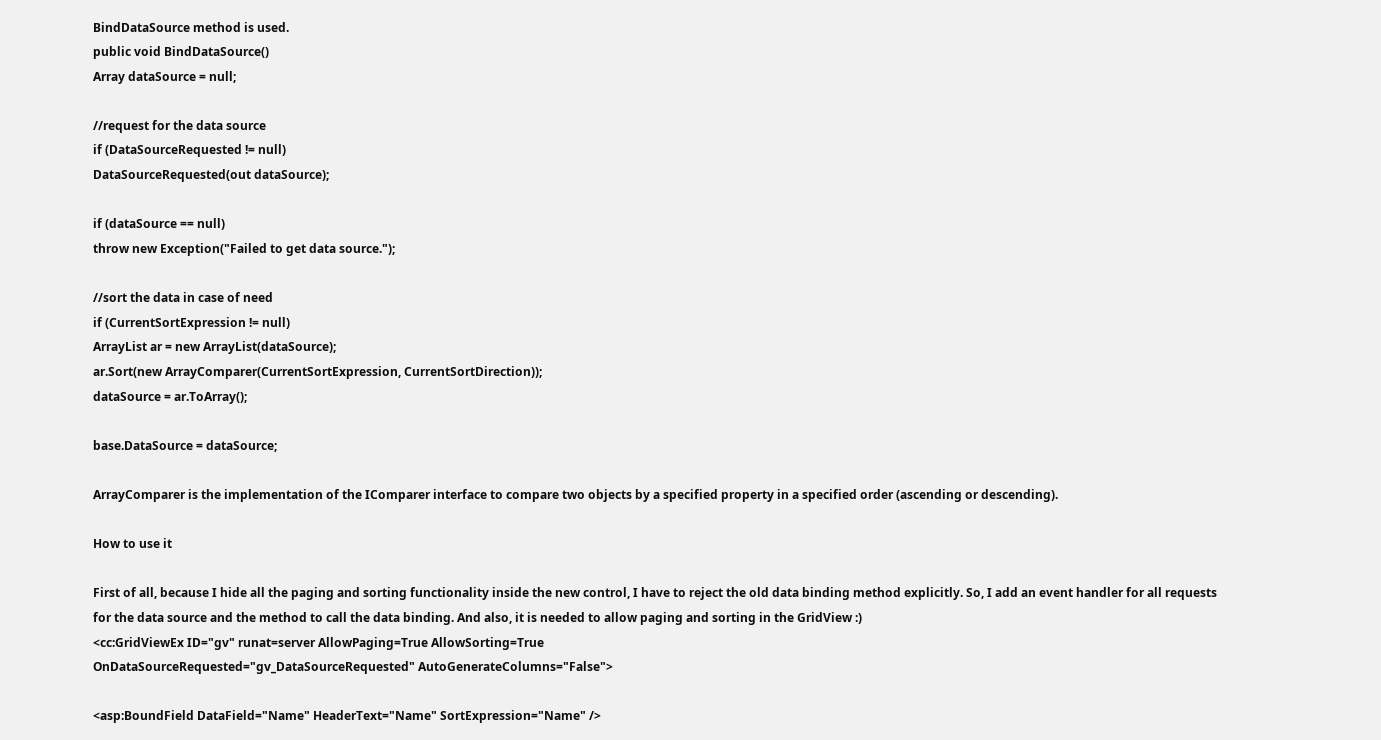BindDataSource method is used.
public void BindDataSource()
Array dataSource = null;

//request for the data source
if (DataSourceRequested != null)
DataSourceRequested(out dataSource);

if (dataSource == null)
throw new Exception("Failed to get data source.");

//sort the data in case of need
if (CurrentSortExpression != null)
ArrayList ar = new ArrayList(dataSource);
ar.Sort(new ArrayComparer(CurrentSortExpression, CurrentSortDirection));
dataSource = ar.ToArray();

base.DataSource = dataSource;

ArrayComparer is the implementation of the IComparer interface to compare two objects by a specified property in a specified order (ascending or descending).

How to use it

First of all, because I hide all the paging and sorting functionality inside the new control, I have to reject the old data binding method explicitly. So, I add an event handler for all requests for the data source and the method to call the data binding. And also, it is needed to allow paging and sorting in the GridView :)
<cc:GridViewEx ID="gv" runat=server AllowPaging=True AllowSorting=True
OnDataSourceRequested="gv_DataSourceRequested" AutoGenerateColumns="False">

<asp:BoundField DataField="Name" HeaderText="Name" SortExpression="Name" />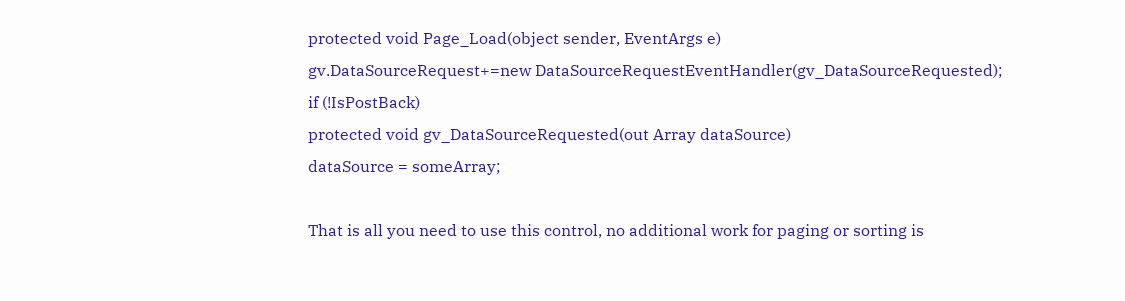protected void Page_Load(object sender, EventArgs e)
gv.DataSourceRequest+=new DataSourceRequestEventHandler(gv_DataSourceRequested);
if (!IsPostBack)
protected void gv_DataSourceRequested(out Array dataSource)
dataSource = someArray;

That is all you need to use this control, no additional work for paging or sorting is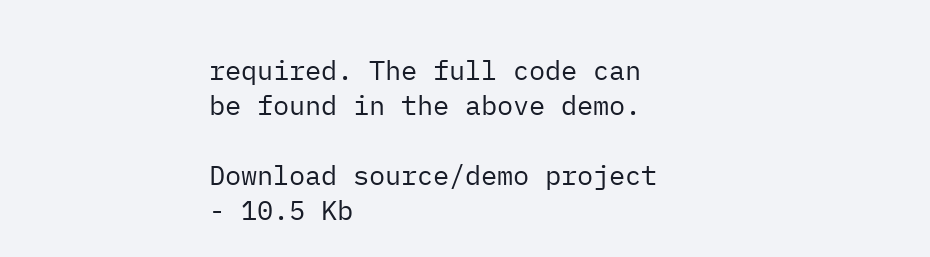required. The full code can be found in the above demo.

Download source/demo project - 10.5 Kb